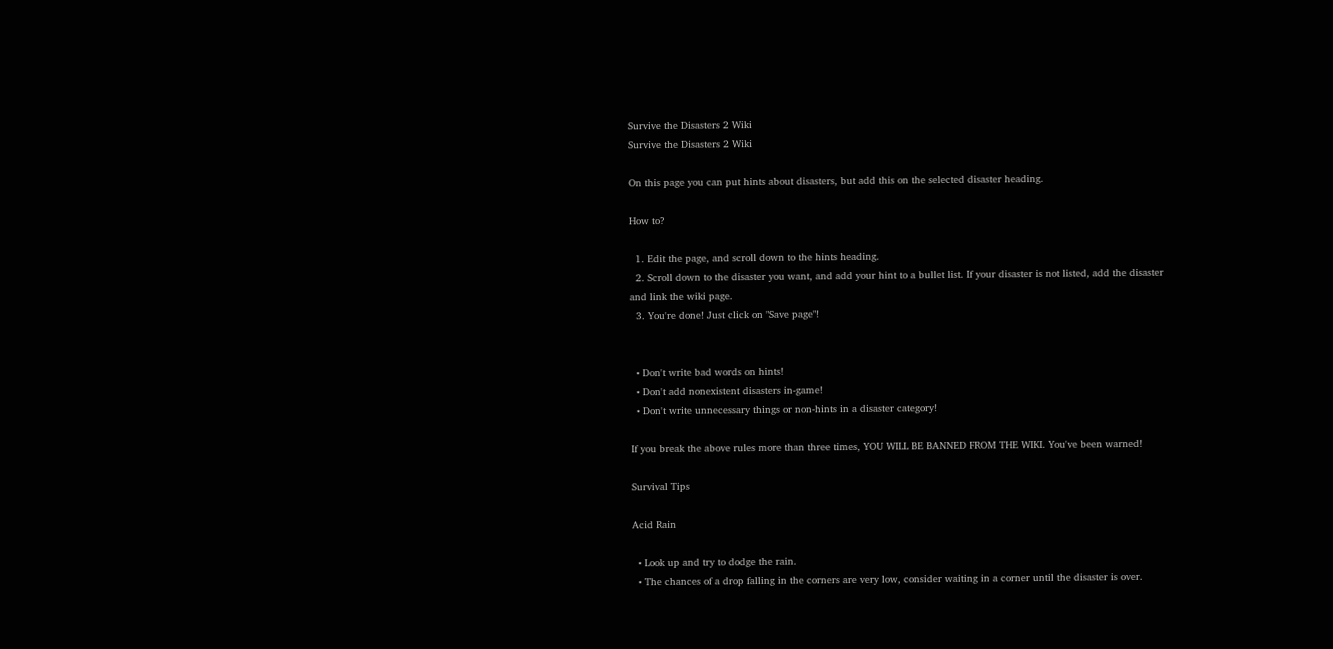Survive the Disasters 2 Wiki
Survive the Disasters 2 Wiki

On this page you can put hints about disasters, but add this on the selected disaster heading.

How to?

  1. Edit the page, and scroll down to the hints heading.
  2. Scroll down to the disaster you want, and add your hint to a bullet list. If your disaster is not listed, add the disaster and link the wiki page.
  3. You're done! Just click on "Save page"!


  • Don't write bad words on hints!
  • Don't add nonexistent disasters in-game!
  • Don't write unnecessary things or non-hints in a disaster category!

If you break the above rules more than three times, YOU WILL BE BANNED FROM THE WIKI. You've been warned!

Survival Tips

Acid Rain

  • Look up and try to dodge the rain.
  • The chances of a drop falling in the corners are very low, consider waiting in a corner until the disaster is over.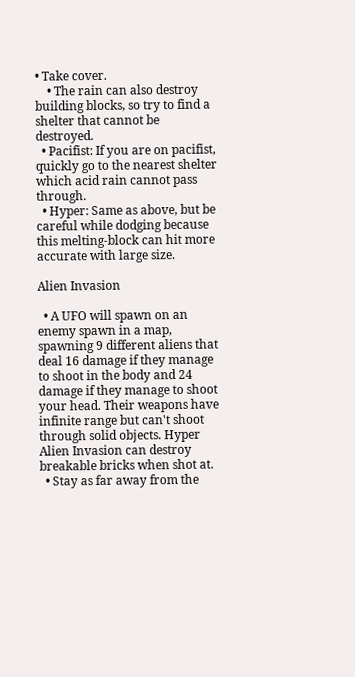• Take cover.
    • The rain can also destroy building blocks, so try to find a shelter that cannot be destroyed.
  • Pacifist: If you are on pacifist, quickly go to the nearest shelter which acid rain cannot pass through.
  • Hyper: Same as above, but be careful while dodging because this melting-block can hit more accurate with large size.

Alien Invasion

  • A UFO will spawn on an enemy spawn in a map, spawning 9 different aliens that deal 16 damage if they manage to shoot in the body and 24 damage if they manage to shoot your head. Their weapons have infinite range but can't shoot through solid objects. Hyper Alien Invasion can destroy breakable bricks when shot at.
  • Stay as far away from the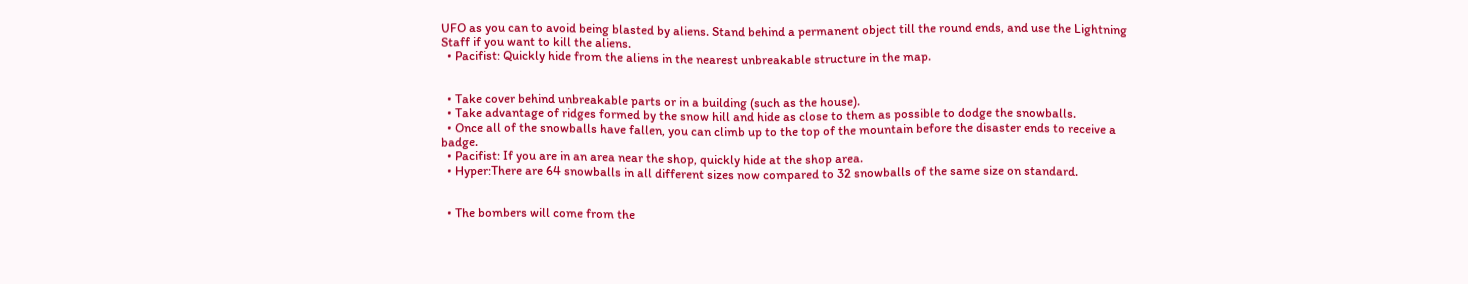UFO as you can to avoid being blasted by aliens. Stand behind a permanent object till the round ends, and use the Lightning Staff if you want to kill the aliens.
  • Pacifist: Quickly hide from the aliens in the nearest unbreakable structure in the map.


  • Take cover behind unbreakable parts or in a building (such as the house).
  • Take advantage of ridges formed by the snow hill and hide as close to them as possible to dodge the snowballs.
  • Once all of the snowballs have fallen, you can climb up to the top of the mountain before the disaster ends to receive a badge.
  • Pacifist: If you are in an area near the shop, quickly hide at the shop area.
  • Hyper:There are 64 snowballs in all different sizes now compared to 32 snowballs of the same size on standard.


  • The bombers will come from the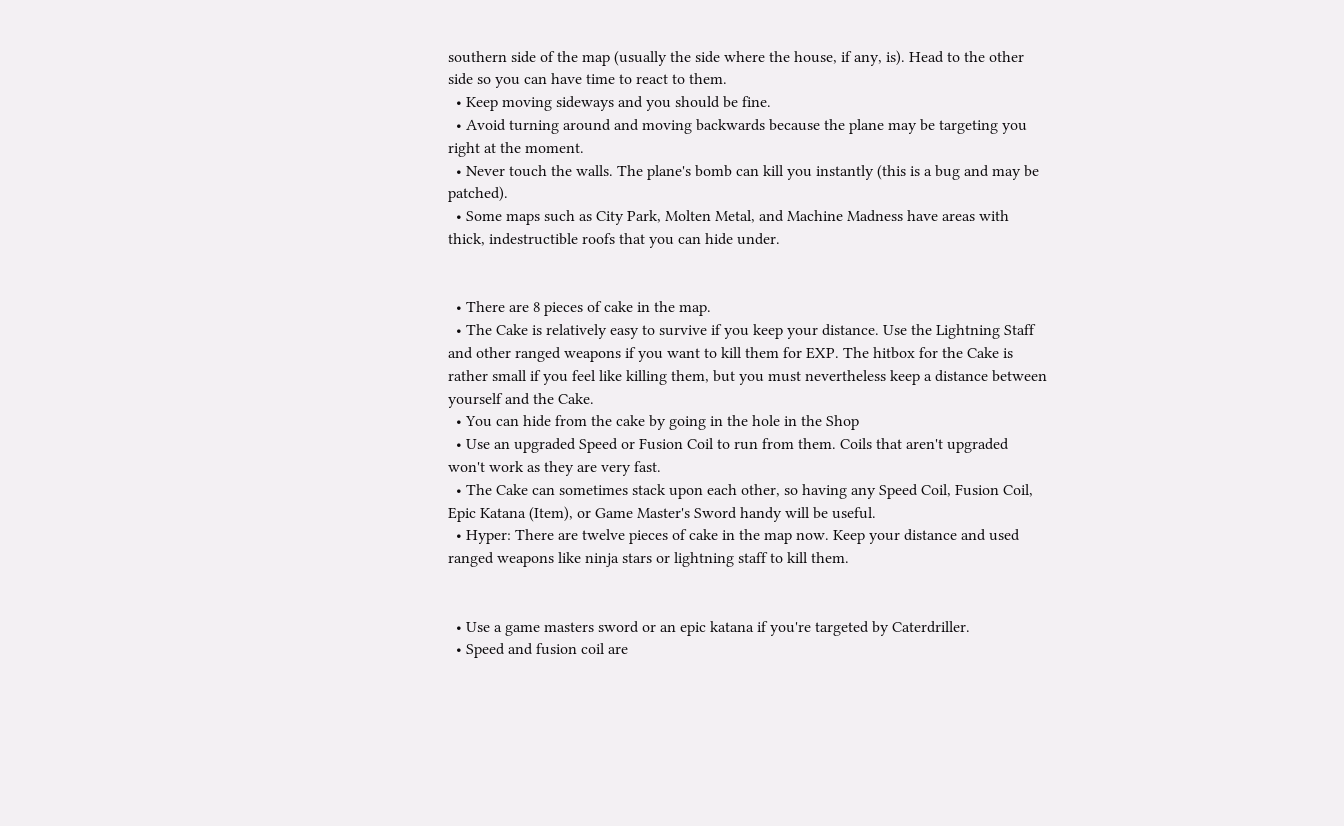southern side of the map (usually the side where the house, if any, is). Head to the other side so you can have time to react to them.
  • Keep moving sideways and you should be fine.
  • Avoid turning around and moving backwards because the plane may be targeting you right at the moment.
  • Never touch the walls. The plane's bomb can kill you instantly (this is a bug and may be patched).
  • Some maps such as City Park, Molten Metal, and Machine Madness have areas with thick, indestructible roofs that you can hide under.


  • There are 8 pieces of cake in the map.
  • The Cake is relatively easy to survive if you keep your distance. Use the Lightning Staff and other ranged weapons if you want to kill them for EXP. The hitbox for the Cake is rather small if you feel like killing them, but you must nevertheless keep a distance between yourself and the Cake.
  • You can hide from the cake by going in the hole in the Shop
  • Use an upgraded Speed or Fusion Coil to run from them. Coils that aren't upgraded won't work as they are very fast.
  • The Cake can sometimes stack upon each other, so having any Speed Coil, Fusion Coil, Epic Katana (Item), or Game Master's Sword handy will be useful.
  • Hyper: There are twelve pieces of cake in the map now. Keep your distance and used ranged weapons like ninja stars or lightning staff to kill them.


  • Use a game masters sword or an epic katana if you're targeted by Caterdriller.
  • Speed and fusion coil are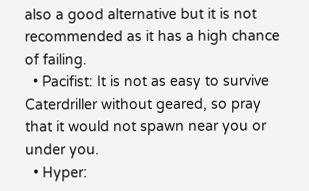also a good alternative but it is not recommended as it has a high chance of failing.
  • Pacifist: It is not as easy to survive Caterdriller without geared, so pray that it would not spawn near you or under you.
  • Hyper: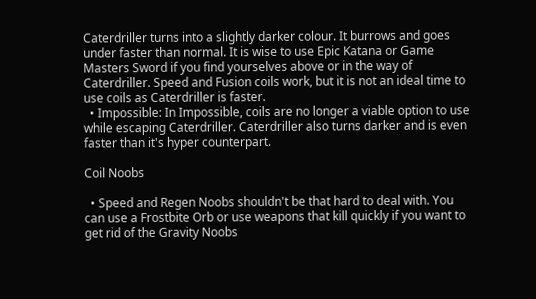Caterdriller turns into a slightly darker colour. It burrows and goes under faster than normal. It is wise to use Epic Katana or Game Masters Sword if you find yourselves above or in the way of Caterdriller. Speed and Fusion coils work, but it is not an ideal time to use coils as Caterdriller is faster.
  • Impossible: In Impossible, coils are no longer a viable option to use while escaping Caterdriller. Caterdriller also turns darker and is even faster than it's hyper counterpart.

Coil Noobs

  • Speed and Regen Noobs shouldn't be that hard to deal with. You can use a Frostbite Orb or use weapons that kill quickly if you want to get rid of the Gravity Noobs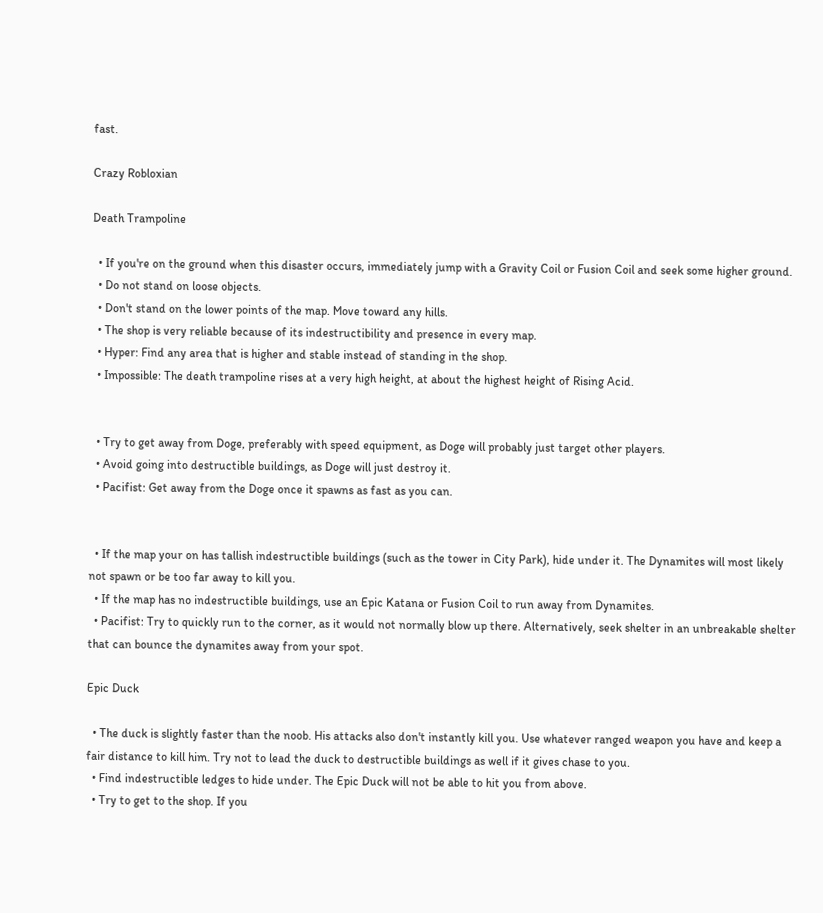fast.

Crazy Robloxian

Death Trampoline

  • If you're on the ground when this disaster occurs, immediately jump with a Gravity Coil or Fusion Coil and seek some higher ground.
  • Do not stand on loose objects.
  • Don't stand on the lower points of the map. Move toward any hills.
  • The shop is very reliable because of its indestructibility and presence in every map.
  • Hyper: Find any area that is higher and stable instead of standing in the shop.
  • Impossible: The death trampoline rises at a very high height, at about the highest height of Rising Acid.


  • Try to get away from Doge, preferably with speed equipment, as Doge will probably just target other players.
  • Avoid going into destructible buildings, as Doge will just destroy it.
  • Pacifist: Get away from the Doge once it spawns as fast as you can.


  • If the map your on has tallish indestructible buildings (such as the tower in City Park), hide under it. The Dynamites will most likely not spawn or be too far away to kill you.
  • If the map has no indestructible buildings, use an Epic Katana or Fusion Coil to run away from Dynamites.
  • Pacifist: Try to quickly run to the corner, as it would not normally blow up there. Alternatively, seek shelter in an unbreakable shelter that can bounce the dynamites away from your spot.

Epic Duck

  • The duck is slightly faster than the noob. His attacks also don't instantly kill you. Use whatever ranged weapon you have and keep a fair distance to kill him. Try not to lead the duck to destructible buildings as well if it gives chase to you.
  • Find indestructible ledges to hide under. The Epic Duck will not be able to hit you from above.
  • Try to get to the shop. If you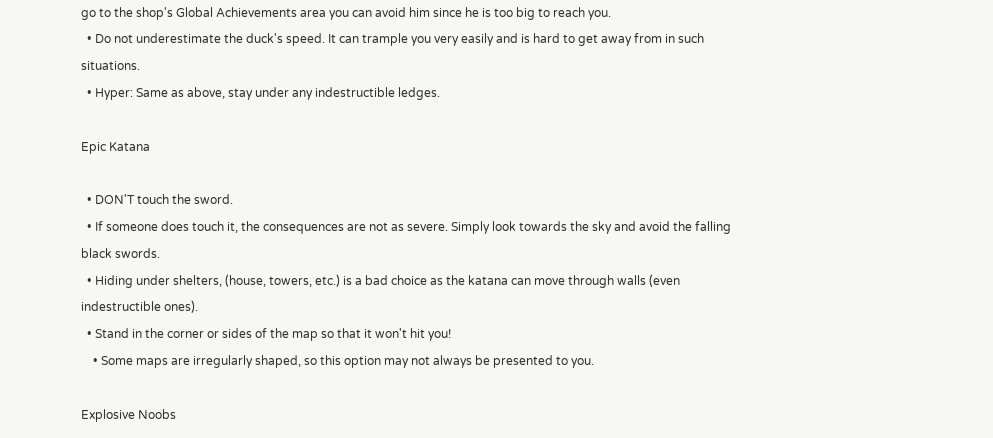go to the shop's Global Achievements area you can avoid him since he is too big to reach you.
  • Do not underestimate the duck's speed. It can trample you very easily and is hard to get away from in such situations.
  • Hyper: Same as above, stay under any indestructible ledges.

Epic Katana

  • DON'T touch the sword.
  • If someone does touch it, the consequences are not as severe. Simply look towards the sky and avoid the falling black swords.
  • Hiding under shelters, (house, towers, etc.) is a bad choice as the katana can move through walls (even indestructible ones).
  • Stand in the corner or sides of the map so that it won't hit you!
    • Some maps are irregularly shaped, so this option may not always be presented to you.

Explosive Noobs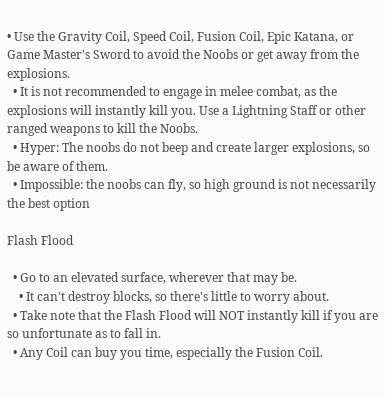• Use the Gravity Coil, Speed Coil, Fusion Coil, Epic Katana, or Game Master's Sword to avoid the Noobs or get away from the explosions.
  • It is not recommended to engage in melee combat, as the explosions will instantly kill you. Use a Lightning Staff or other ranged weapons to kill the Noobs.
  • Hyper: The noobs do not beep and create larger explosions, so be aware of them.
  • Impossible: the noobs can fly, so high ground is not necessarily the best option

Flash Flood

  • Go to an elevated surface, wherever that may be.
    • It can't destroy blocks, so there's little to worry about.
  • Take note that the Flash Flood will NOT instantly kill if you are so unfortunate as to fall in.
  • Any Coil can buy you time, especially the Fusion Coil.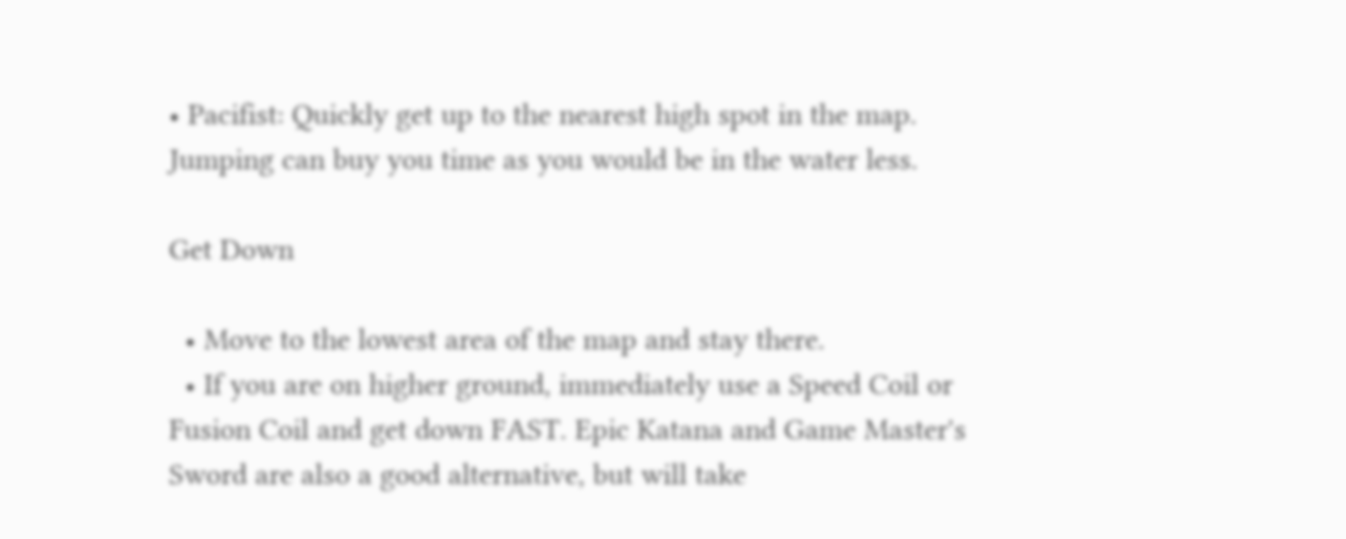• Pacifist: Quickly get up to the nearest high spot in the map. Jumping can buy you time as you would be in the water less.

Get Down

  • Move to the lowest area of the map and stay there.
  • If you are on higher ground, immediately use a Speed Coil or Fusion Coil and get down FAST. Epic Katana and Game Master's Sword are also a good alternative, but will take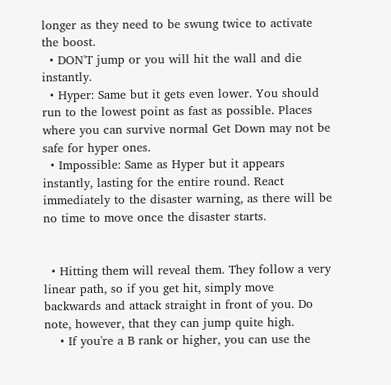longer as they need to be swung twice to activate the boost.
  • DON'T jump or you will hit the wall and die instantly.
  • Hyper: Same but it gets even lower. You should run to the lowest point as fast as possible. Places where you can survive normal Get Down may not be safe for hyper ones.
  • Impossible: Same as Hyper but it appears instantly, lasting for the entire round. React immediately to the disaster warning, as there will be no time to move once the disaster starts.


  • Hitting them will reveal them. They follow a very linear path, so if you get hit, simply move backwards and attack straight in front of you. Do note, however, that they can jump quite high.
    • If you're a B rank or higher, you can use the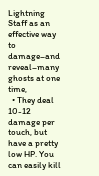Lightning Staff as an effective way to damage–and reveal–many ghosts at one time,
  • They deal 10-12 damage per touch, but have a pretty low HP. You can easily kill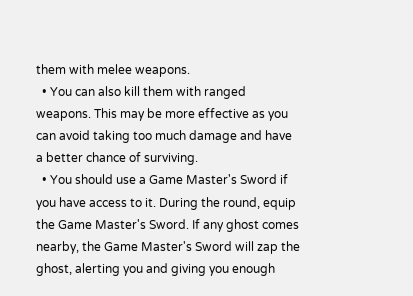them with melee weapons.
  • You can also kill them with ranged weapons. This may be more effective as you can avoid taking too much damage and have a better chance of surviving.
  • You should use a Game Master's Sword if you have access to it. During the round, equip the Game Master's Sword. If any ghost comes nearby, the Game Master's Sword will zap the ghost, alerting you and giving you enough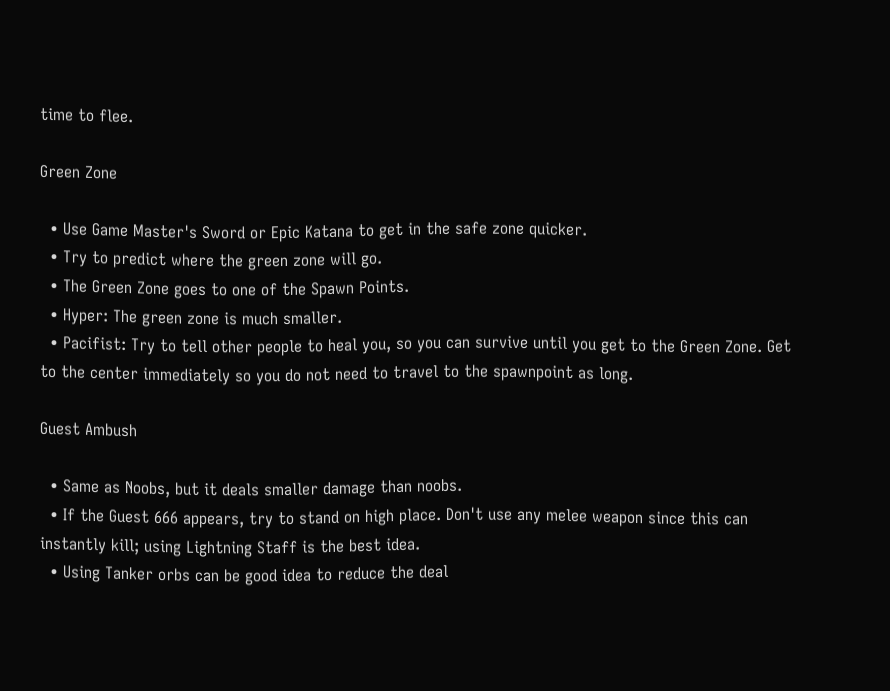time to flee.

Green Zone

  • Use Game Master's Sword or Epic Katana to get in the safe zone quicker.
  • Try to predict where the green zone will go.
  • The Green Zone goes to one of the Spawn Points.
  • Hyper: The green zone is much smaller.
  • Pacifist: Try to tell other people to heal you, so you can survive until you get to the Green Zone. Get to the center immediately so you do not need to travel to the spawnpoint as long.

Guest Ambush

  • Same as Noobs, but it deals smaller damage than noobs.
  • If the Guest 666 appears, try to stand on high place. Don't use any melee weapon since this can instantly kill; using Lightning Staff is the best idea.
  • Using Tanker orbs can be good idea to reduce the deal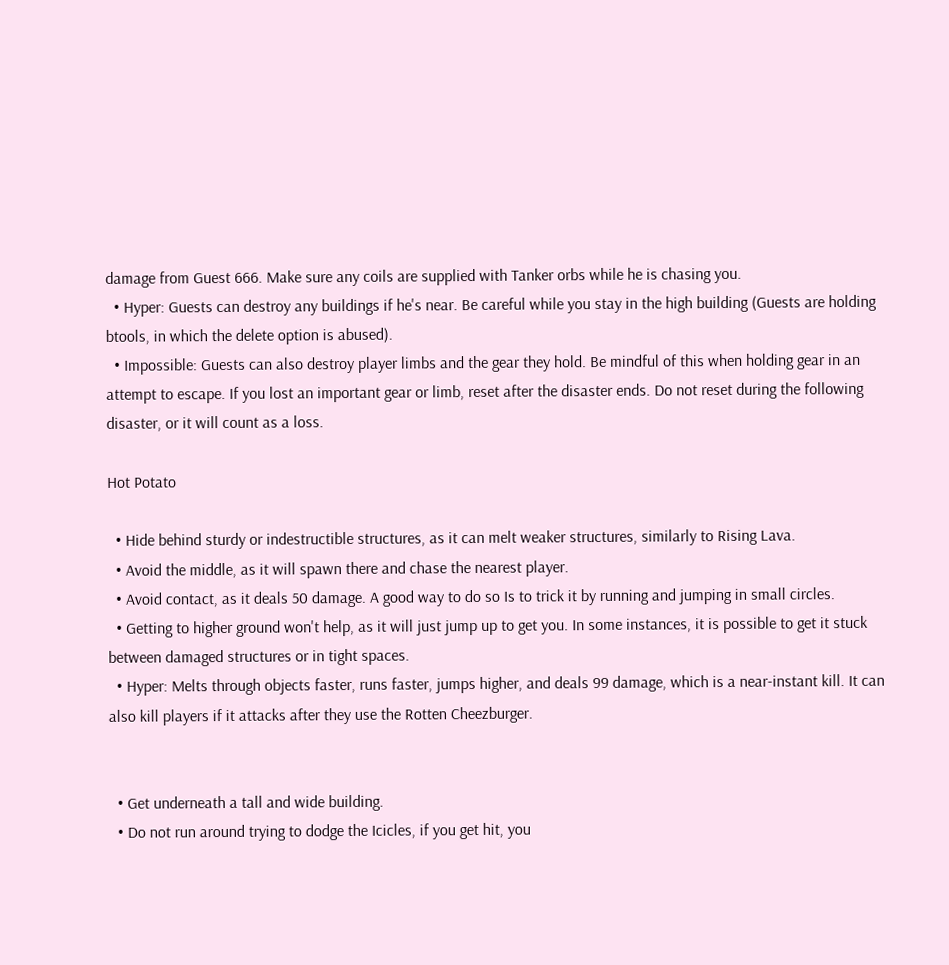damage from Guest 666. Make sure any coils are supplied with Tanker orbs while he is chasing you.
  • Hyper: Guests can destroy any buildings if he's near. Be careful while you stay in the high building (Guests are holding btools, in which the delete option is abused).
  • Impossible: Guests can also destroy player limbs and the gear they hold. Be mindful of this when holding gear in an attempt to escape. If you lost an important gear or limb, reset after the disaster ends. Do not reset during the following disaster, or it will count as a loss.

Hot Potato

  • Hide behind sturdy or indestructible structures, as it can melt weaker structures, similarly to Rising Lava.
  • Avoid the middle, as it will spawn there and chase the nearest player.
  • Avoid contact, as it deals 50 damage. A good way to do so Is to trick it by running and jumping in small circles.
  • Getting to higher ground won't help, as it will just jump up to get you. In some instances, it is possible to get it stuck between damaged structures or in tight spaces.
  • Hyper: Melts through objects faster, runs faster, jumps higher, and deals 99 damage, which is a near-instant kill. It can also kill players if it attacks after they use the Rotten Cheezburger.


  • Get underneath a tall and wide building.
  • Do not run around trying to dodge the Icicles, if you get hit, you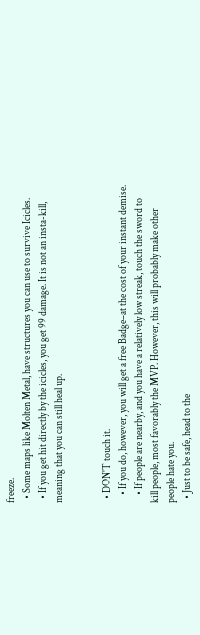freeze.
  • Some maps like Molten Metal, have structures you can use to survive Icicles.
  • If you get hit directly by the icicles, you get 99 damage. It is not an insta-kill, meaning that you can still heal up.


  • DON'T touch it.
    • If you do, however, you will get a free Badge–at the cost of your instant demise.
    • If people are nearby, and you have a relatively low streak, touch the sword to kill people, most favorably the MVP. However, this will probably make other people hate you.
  • Just to be safe, head to the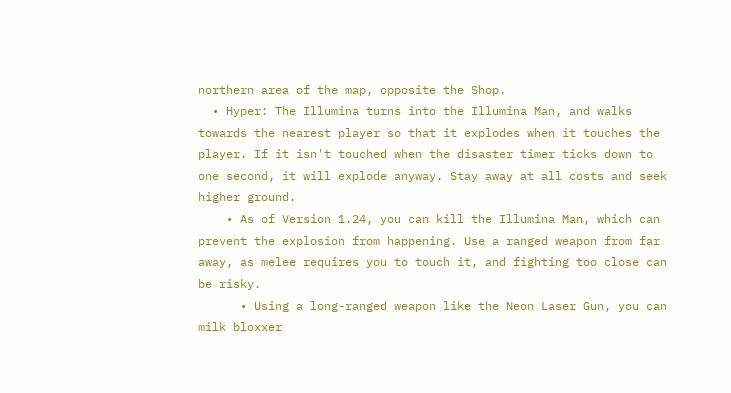northern area of the map, opposite the Shop.
  • Hyper: The Illumina turns into the Illumina Man, and walks towards the nearest player so that it explodes when it touches the player. If it isn't touched when the disaster timer ticks down to one second, it will explode anyway. Stay away at all costs and seek higher ground.
    • As of Version 1.24, you can kill the Illumina Man, which can prevent the explosion from happening. Use a ranged weapon from far away, as melee requires you to touch it, and fighting too close can be risky.
      • Using a long-ranged weapon like the Neon Laser Gun, you can milk bloxxer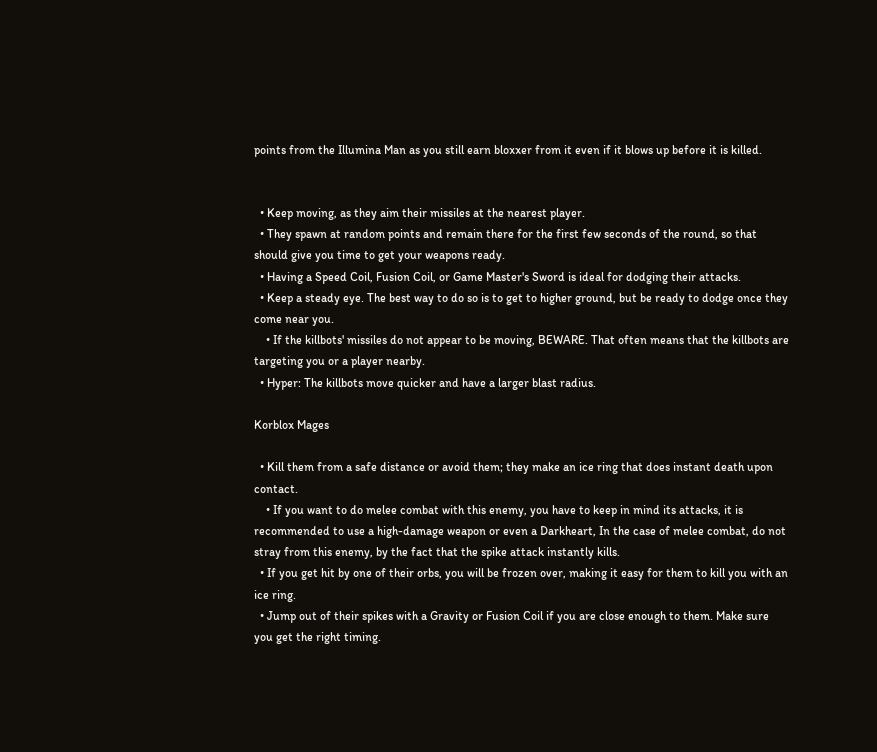points from the Illumina Man as you still earn bloxxer from it even if it blows up before it is killed.


  • Keep moving, as they aim their missiles at the nearest player.
  • They spawn at random points and remain there for the first few seconds of the round, so that should give you time to get your weapons ready.
  • Having a Speed Coil, Fusion Coil, or Game Master's Sword is ideal for dodging their attacks.
  • Keep a steady eye. The best way to do so is to get to higher ground, but be ready to dodge once they come near you.
    • If the killbots' missiles do not appear to be moving, BEWARE. That often means that the killbots are targeting you or a player nearby.
  • Hyper: The killbots move quicker and have a larger blast radius.

Korblox Mages

  • Kill them from a safe distance or avoid them; they make an ice ring that does instant death upon contact.
    • If you want to do melee combat with this enemy, you have to keep in mind its attacks, it is recommended to use a high-damage weapon or even a Darkheart, In the case of melee combat, do not stray from this enemy, by the fact that the spike attack instantly kills.
  • If you get hit by one of their orbs, you will be frozen over, making it easy for them to kill you with an ice ring.
  • Jump out of their spikes with a Gravity or Fusion Coil if you are close enough to them. Make sure you get the right timing.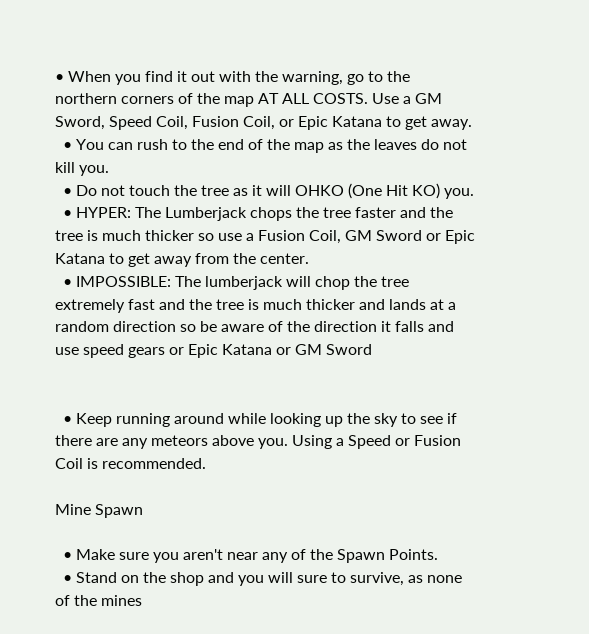• When you find it out with the warning, go to the northern corners of the map AT ALL COSTS. Use a GM Sword, Speed Coil, Fusion Coil, or Epic Katana to get away.
  • You can rush to the end of the map as the leaves do not kill you.
  • Do not touch the tree as it will OHKO (One Hit KO) you.
  • HYPER: The Lumberjack chops the tree faster and the tree is much thicker so use a Fusion Coil, GM Sword or Epic Katana to get away from the center.
  • IMPOSSIBLE: The lumberjack will chop the tree extremely fast and the tree is much thicker and lands at a random direction so be aware of the direction it falls and use speed gears or Epic Katana or GM Sword


  • Keep running around while looking up the sky to see if there are any meteors above you. Using a Speed or Fusion Coil is recommended.

Mine Spawn

  • Make sure you aren't near any of the Spawn Points.
  • Stand on the shop and you will sure to survive, as none of the mines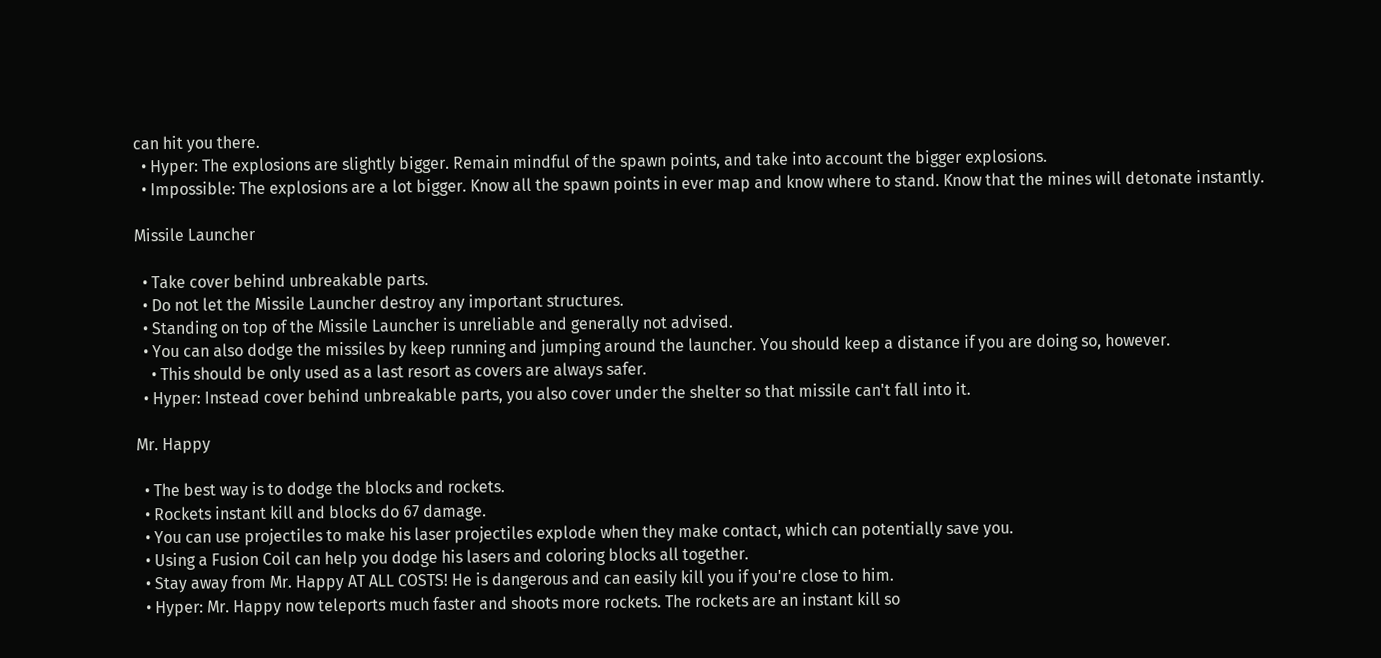can hit you there.
  • Hyper: The explosions are slightly bigger. Remain mindful of the spawn points, and take into account the bigger explosions.
  • Impossible: The explosions are a lot bigger. Know all the spawn points in ever map and know where to stand. Know that the mines will detonate instantly.

Missile Launcher

  • Take cover behind unbreakable parts.
  • Do not let the Missile Launcher destroy any important structures.
  • Standing on top of the Missile Launcher is unreliable and generally not advised.
  • You can also dodge the missiles by keep running and jumping around the launcher. You should keep a distance if you are doing so, however.
    • This should be only used as a last resort as covers are always safer.
  • Hyper: Instead cover behind unbreakable parts, you also cover under the shelter so that missile can't fall into it.

Mr. Happy

  • The best way is to dodge the blocks and rockets.
  • Rockets instant kill and blocks do 67 damage.
  • You can use projectiles to make his laser projectiles explode when they make contact, which can potentially save you.
  • Using a Fusion Coil can help you dodge his lasers and coloring blocks all together.
  • Stay away from Mr. Happy AT ALL COSTS! He is dangerous and can easily kill you if you're close to him.
  • Hyper: Mr. Happy now teleports much faster and shoots more rockets. The rockets are an instant kill so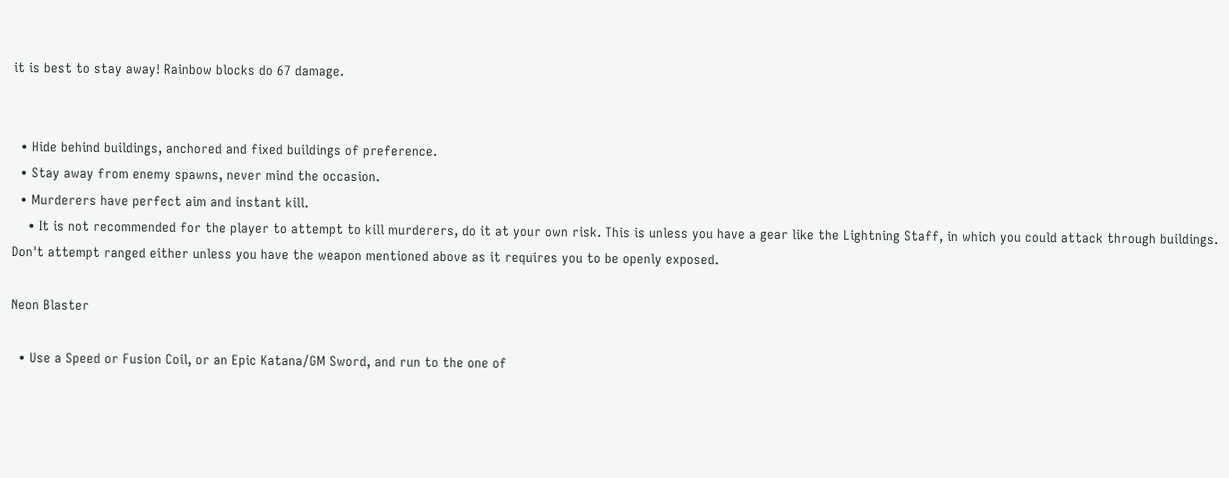it is best to stay away! Rainbow blocks do 67 damage.


  • Hide behind buildings, anchored and fixed buildings of preference.
  • Stay away from enemy spawns, never mind the occasion.
  • Murderers have perfect aim and instant kill.
    • It is not recommended for the player to attempt to kill murderers, do it at your own risk. This is unless you have a gear like the Lightning Staff, in which you could attack through buildings. Don't attempt ranged either unless you have the weapon mentioned above as it requires you to be openly exposed.

Neon Blaster

  • Use a Speed or Fusion Coil, or an Epic Katana/GM Sword, and run to the one of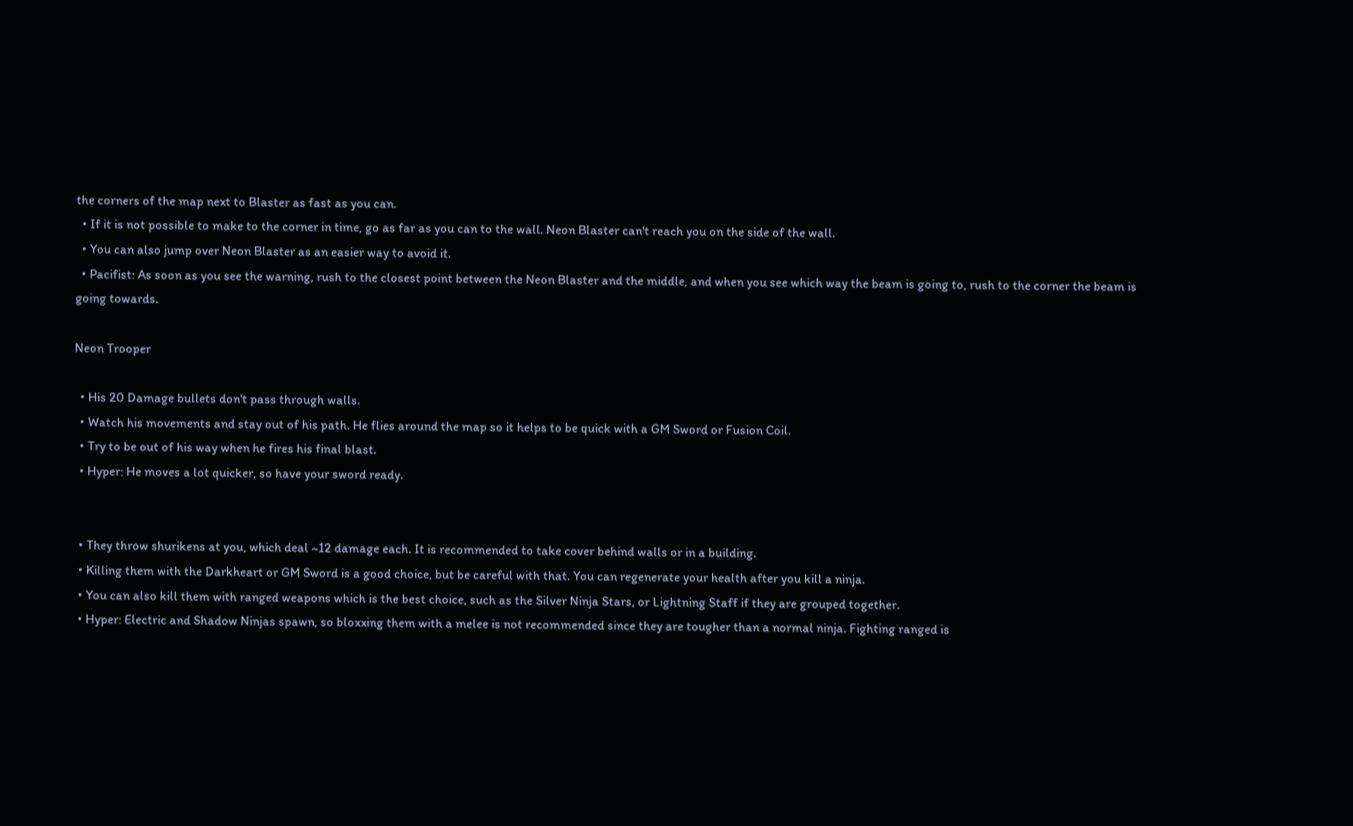the corners of the map next to Blaster as fast as you can.
  • If it is not possible to make to the corner in time, go as far as you can to the wall. Neon Blaster can't reach you on the side of the wall.
  • You can also jump over Neon Blaster as an easier way to avoid it.
  • Pacifist: As soon as you see the warning, rush to the closest point between the Neon Blaster and the middle, and when you see which way the beam is going to, rush to the corner the beam is going towards.

Neon Trooper

  • His 20 Damage bullets don't pass through walls.
  • Watch his movements and stay out of his path. He flies around the map so it helps to be quick with a GM Sword or Fusion Coil.
  • Try to be out of his way when he fires his final blast.
  • Hyper: He moves a lot quicker, so have your sword ready.


  • They throw shurikens at you, which deal ~12 damage each. It is recommended to take cover behind walls or in a building.
  • Killing them with the Darkheart or GM Sword is a good choice, but be careful with that. You can regenerate your health after you kill a ninja.
  • You can also kill them with ranged weapons which is the best choice, such as the Silver Ninja Stars, or Lightning Staff if they are grouped together.
  • Hyper: Electric and Shadow Ninjas spawn, so bloxxing them with a melee is not recommended since they are tougher than a normal ninja. Fighting ranged is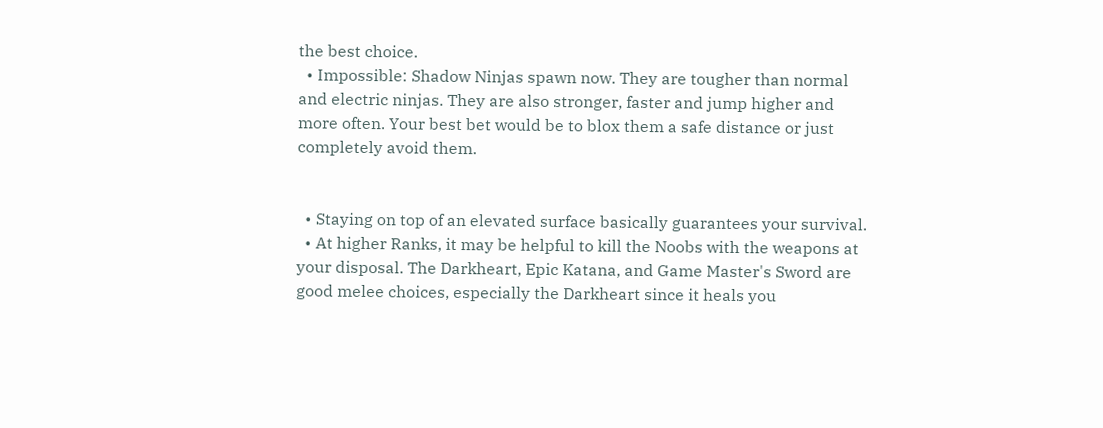the best choice.
  • Impossible: Shadow Ninjas spawn now. They are tougher than normal and electric ninjas. They are also stronger, faster and jump higher and more often. Your best bet would be to blox them a safe distance or just completely avoid them.


  • Staying on top of an elevated surface basically guarantees your survival.
  • At higher Ranks, it may be helpful to kill the Noobs with the weapons at your disposal. The Darkheart, Epic Katana, and Game Master's Sword are good melee choices, especially the Darkheart since it heals you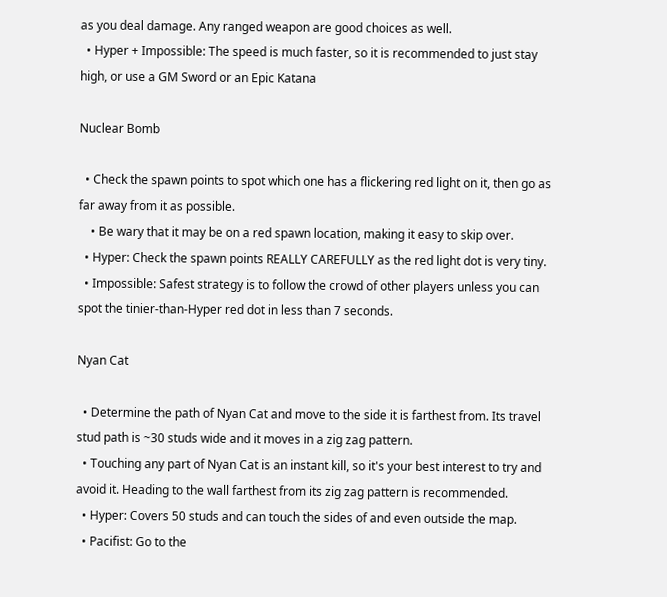as you deal damage. Any ranged weapon are good choices as well.
  • Hyper + Impossible: The speed is much faster, so it is recommended to just stay high, or use a GM Sword or an Epic Katana

Nuclear Bomb

  • Check the spawn points to spot which one has a flickering red light on it, then go as far away from it as possible.
    • Be wary that it may be on a red spawn location, making it easy to skip over.
  • Hyper: Check the spawn points REALLY CAREFULLY as the red light dot is very tiny.
  • Impossible: Safest strategy is to follow the crowd of other players unless you can spot the tinier-than-Hyper red dot in less than 7 seconds.

Nyan Cat

  • Determine the path of Nyan Cat and move to the side it is farthest from. Its travel stud path is ~30 studs wide and it moves in a zig zag pattern.
  • Touching any part of Nyan Cat is an instant kill, so it's your best interest to try and avoid it. Heading to the wall farthest from its zig zag pattern is recommended.
  • Hyper: Covers 50 studs and can touch the sides of and even outside the map.
  • Pacifist: Go to the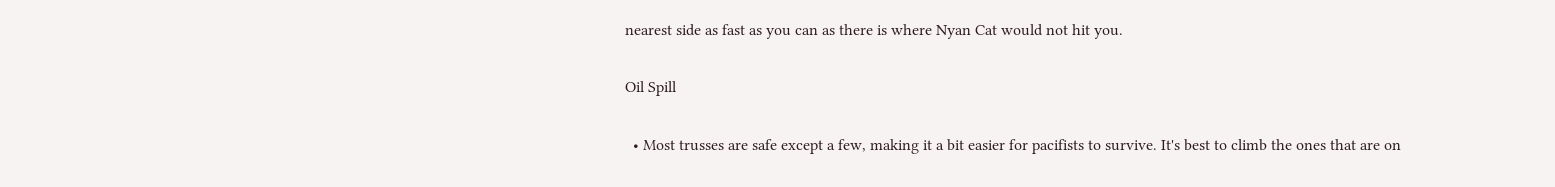nearest side as fast as you can as there is where Nyan Cat would not hit you.

Oil Spill

  • Most trusses are safe except a few, making it a bit easier for pacifists to survive. It's best to climb the ones that are on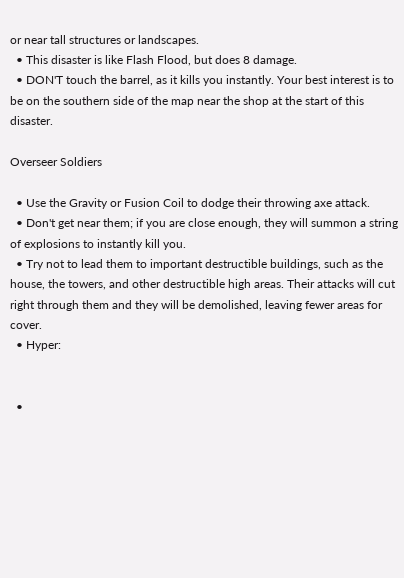or near tall structures or landscapes.
  • This disaster is like Flash Flood, but does 8 damage.
  • DON'T touch the barrel, as it kills you instantly. Your best interest is to be on the southern side of the map near the shop at the start of this disaster.

Overseer Soldiers

  • Use the Gravity or Fusion Coil to dodge their throwing axe attack.
  • Don't get near them; if you are close enough, they will summon a string of explosions to instantly kill you.
  • Try not to lead them to important destructible buildings, such as the house, the towers, and other destructible high areas. Their attacks will cut right through them and they will be demolished, leaving fewer areas for cover.
  • Hyper:


  •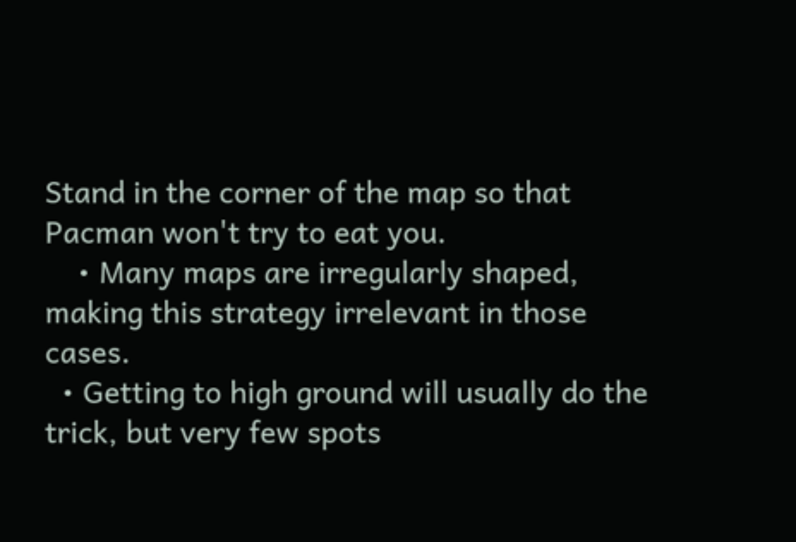Stand in the corner of the map so that Pacman won't try to eat you.
    • Many maps are irregularly shaped, making this strategy irrelevant in those cases.
  • Getting to high ground will usually do the trick, but very few spots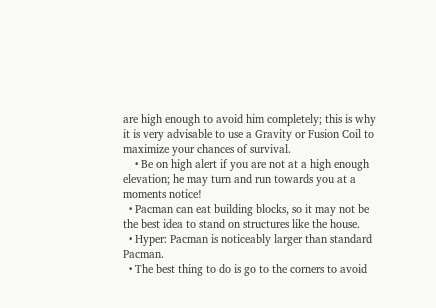are high enough to avoid him completely; this is why it is very advisable to use a Gravity or Fusion Coil to maximize your chances of survival.
    • Be on high alert if you are not at a high enough elevation; he may turn and run towards you at a moments notice!
  • Pacman can eat building blocks, so it may not be the best idea to stand on structures like the house.
  • Hyper: Pacman is noticeably larger than standard Pacman.
  • The best thing to do is go to the corners to avoid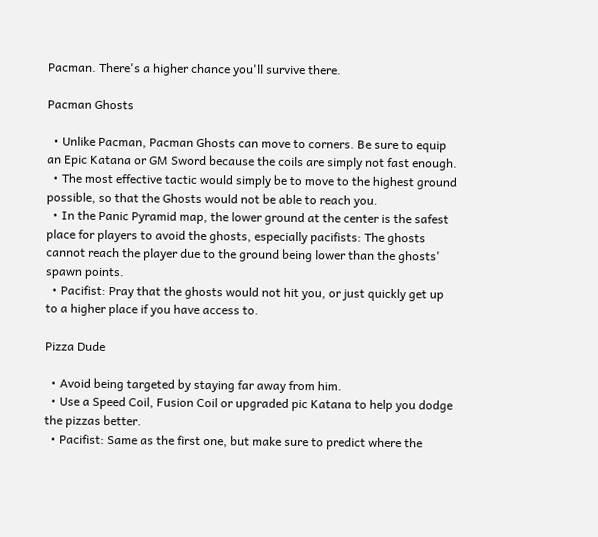Pacman. There's a higher chance you'll survive there.

Pacman Ghosts

  • Unlike Pacman, Pacman Ghosts can move to corners. Be sure to equip an Epic Katana or GM Sword because the coils are simply not fast enough.
  • The most effective tactic would simply be to move to the highest ground possible, so that the Ghosts would not be able to reach you.
  • In the Panic Pyramid map, the lower ground at the center is the safest place for players to avoid the ghosts, especially pacifists: The ghosts cannot reach the player due to the ground being lower than the ghosts' spawn points.
  • Pacifist: Pray that the ghosts would not hit you, or just quickly get up to a higher place if you have access to.

Pizza Dude

  • Avoid being targeted by staying far away from him.
  • Use a Speed Coil, Fusion Coil or upgraded pic Katana to help you dodge the pizzas better.
  • Pacifist: Same as the first one, but make sure to predict where the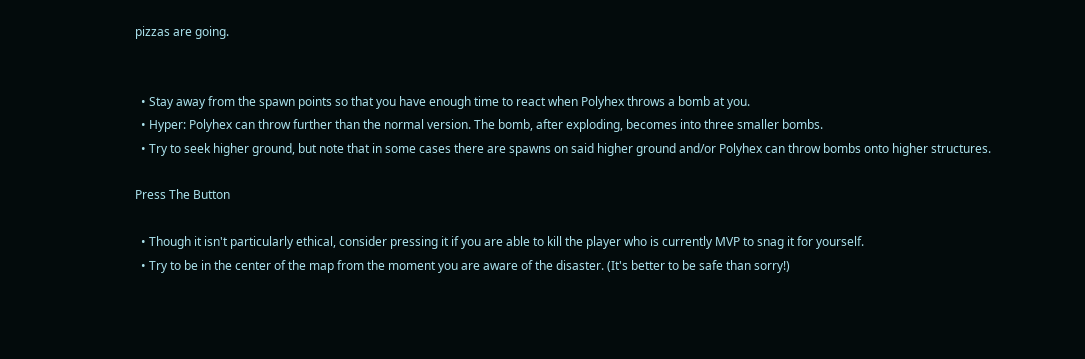pizzas are going.


  • Stay away from the spawn points so that you have enough time to react when Polyhex throws a bomb at you.
  • Hyper: Polyhex can throw further than the normal version. The bomb, after exploding, becomes into three smaller bombs.
  • Try to seek higher ground, but note that in some cases there are spawns on said higher ground and/or Polyhex can throw bombs onto higher structures.

Press The Button

  • Though it isn't particularly ethical, consider pressing it if you are able to kill the player who is currently MVP to snag it for yourself.
  • Try to be in the center of the map from the moment you are aware of the disaster. (It's better to be safe than sorry!)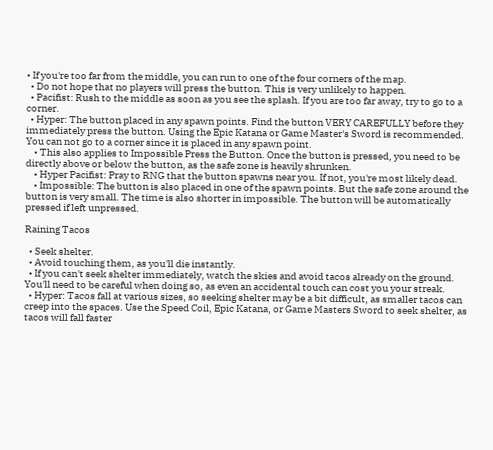• If you're too far from the middle, you can run to one of the four corners of the map.
  • Do not hope that no players will press the button. This is very unlikely to happen.
  • Pacifist: Rush to the middle as soon as you see the splash. If you are too far away, try to go to a corner.
  • Hyper: The button placed in any spawn points. Find the button VERY CAREFULLY before they immediately press the button. Using the Epic Katana or Game Master's Sword is recommended. You can not go to a corner since it is placed in any spawn point.
    • This also applies to Impossible Press the Button. Once the button is pressed, you need to be directly above or below the button, as the safe zone is heavily shrunken.
    • Hyper Pacifist: Pray to RNG that the button spawns near you. If not, you're most likely dead.
    • Impossible: The button is also placed in one of the spawn points. But the safe zone around the button is very small. The time is also shorter in impossible. The button will be automatically pressed if left unpressed.

Raining Tacos

  • Seek shelter.
  • Avoid touching them, as you'll die instantly.
  • If you can't seek shelter immediately, watch the skies and avoid tacos already on the ground. You'll need to be careful when doing so, as even an accidental touch can cost you your streak.
  • Hyper: Tacos fall at various sizes, so seeking shelter may be a bit difficult, as smaller tacos can creep into the spaces. Use the Speed Coil, Epic Katana, or Game Masters Sword to seek shelter, as tacos will fall faster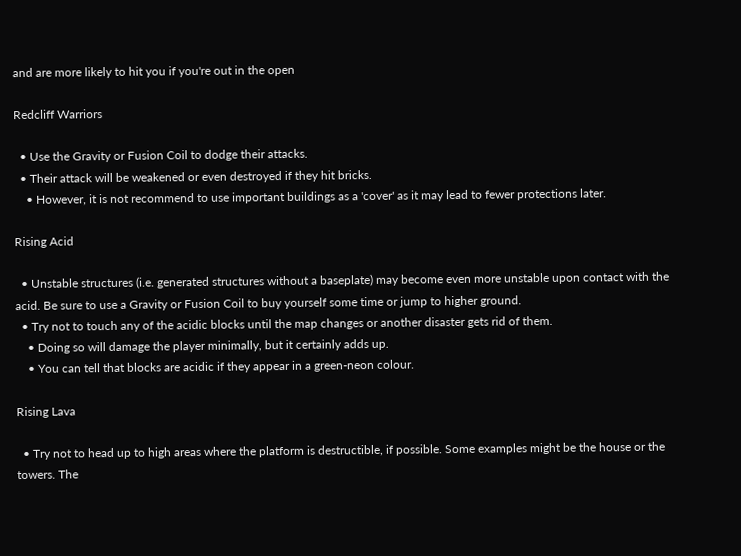and are more likely to hit you if you're out in the open

Redcliff Warriors

  • Use the Gravity or Fusion Coil to dodge their attacks.
  • Their attack will be weakened or even destroyed if they hit bricks.
    • However, it is not recommend to use important buildings as a 'cover' as it may lead to fewer protections later.

Rising Acid

  • Unstable structures (i.e. generated structures without a baseplate) may become even more unstable upon contact with the acid. Be sure to use a Gravity or Fusion Coil to buy yourself some time or jump to higher ground.
  • Try not to touch any of the acidic blocks until the map changes or another disaster gets rid of them.
    • Doing so will damage the player minimally, but it certainly adds up.
    • You can tell that blocks are acidic if they appear in a green-neon colour.

Rising Lava

  • Try not to head up to high areas where the platform is destructible, if possible. Some examples might be the house or the towers. The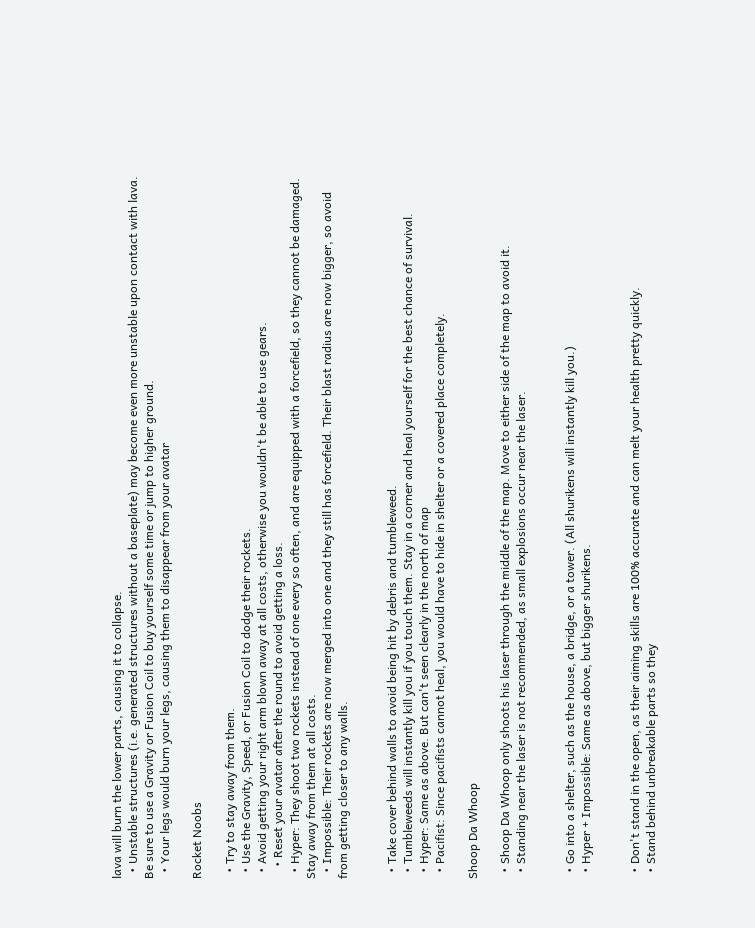lava will burn the lower parts, causing it to collapse.
  • Unstable structures (i.e. generated structures without a baseplate) may become even more unstable upon contact with lava. Be sure to use a Gravity or Fusion Coil to buy yourself some time or jump to higher ground.
  • Your legs would burn your legs, causing them to disappear from your avatar

Rocket Noobs

  • Try to stay away from them.
  • Use the Gravity, Speed, or Fusion Coil to dodge their rockets.
  • Avoid getting your right arm blown away at all costs, otherwise you wouldn't be able to use gears.
    • Reset your avatar after the round to avoid getting a loss.
  • Hyper: They shoot two rockets instead of one every so often, and are equipped with a forcefield, so they cannot be damaged. Stay away from them at all costs.
  • Impossible: Their rockets are now merged into one and they still has forcefield. Their blast radius are now bigger, so avoid from getting closer to any walls.


  • Take cover behind walls to avoid being hit by debris and tumbleweed.
  • Tumbleweeds will instantly kill you if you touch them. Stay in a corner and heal yourself for the best chance of survival.
  • Hyper: Same as above. But can't seen clearly in the north of map
  • Pacifist: Since pacifists cannot heal, you would have to hide in shelter or a covered place completely.

Shoop Da Whoop

  • Shoop Da Whoop only shoots his laser through the middle of the map. Move to either side of the map to avoid it.
  • Standing near the laser is not recommended, as small explosions occur near the laser.


  • Go into a shelter, such as the house, a bridge, or a tower. (All shurikens will instantly kill you.)
  • Hyper + Impossible: Same as above, but bigger shurikens.


  • Don't stand in the open, as their aiming skills are 100% accurate and can melt your health pretty quickly.
  • Stand behind unbreakable parts so they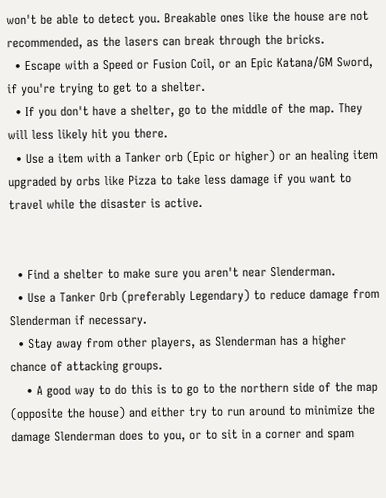won't be able to detect you. Breakable ones like the house are not recommended, as the lasers can break through the bricks.
  • Escape with a Speed or Fusion Coil, or an Epic Katana/GM Sword, if you're trying to get to a shelter.
  • If you don't have a shelter, go to the middle of the map. They will less likely hit you there.
  • Use a item with a Tanker orb (Epic or higher) or an healing item upgraded by orbs like Pizza to take less damage if you want to travel while the disaster is active.


  • Find a shelter to make sure you aren't near Slenderman.
  • Use a Tanker Orb (preferably Legendary) to reduce damage from Slenderman if necessary.
  • Stay away from other players, as Slenderman has a higher chance of attacking groups.
    • A good way to do this is to go to the northern side of the map (opposite the house) and either try to run around to minimize the damage Slenderman does to you, or to sit in a corner and spam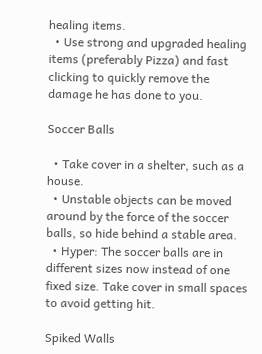healing items.
  • Use strong and upgraded healing items (preferably Pizza) and fast clicking to quickly remove the damage he has done to you.

Soccer Balls

  • Take cover in a shelter, such as a house.
  • Unstable objects can be moved around by the force of the soccer balls, so hide behind a stable area.
  • Hyper: The soccer balls are in different sizes now instead of one fixed size. Take cover in small spaces to avoid getting hit.

Spiked Walls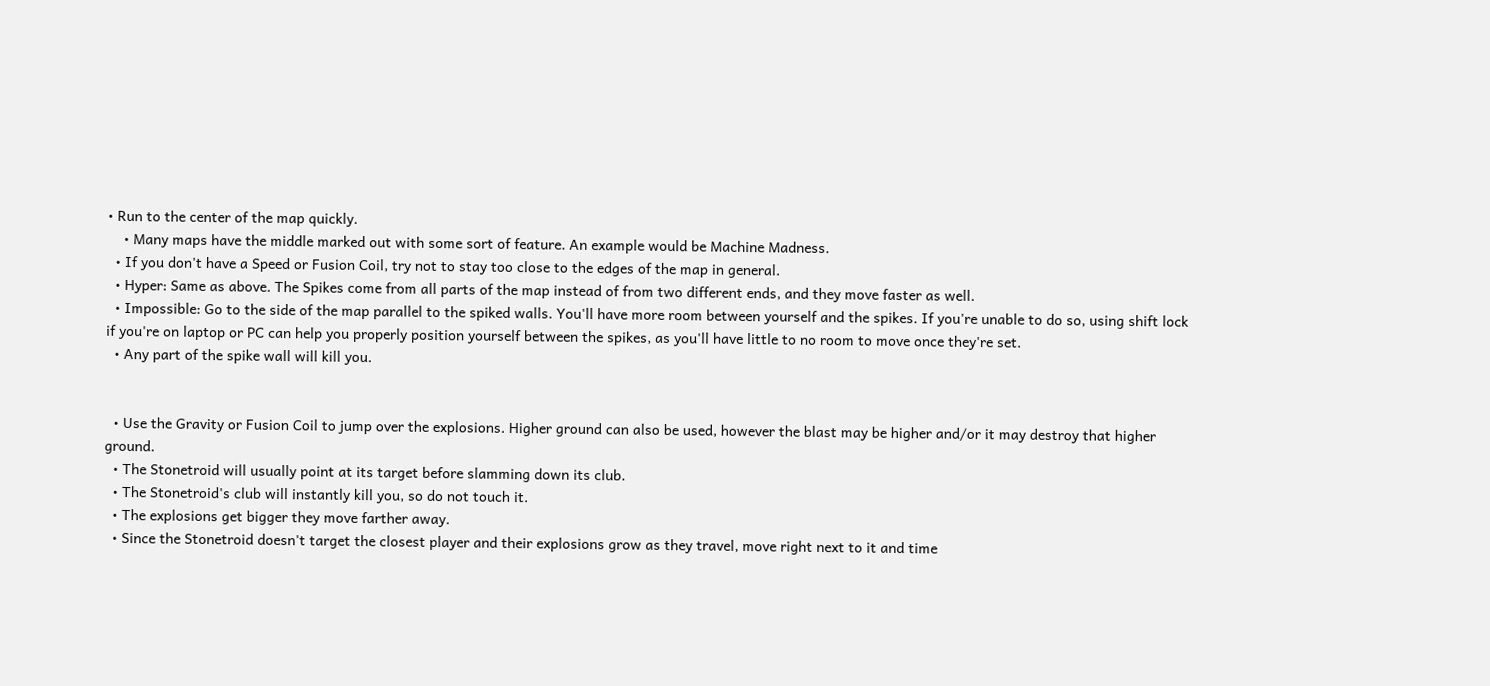• Run to the center of the map quickly.
    • Many maps have the middle marked out with some sort of feature. An example would be Machine Madness.
  • If you don't have a Speed or Fusion Coil, try not to stay too close to the edges of the map in general.
  • Hyper: Same as above. The Spikes come from all parts of the map instead of from two different ends, and they move faster as well.
  • Impossible: Go to the side of the map parallel to the spiked walls. You'll have more room between yourself and the spikes. If you're unable to do so, using shift lock if you're on laptop or PC can help you properly position yourself between the spikes, as you'll have little to no room to move once they're set.
  • Any part of the spike wall will kill you.


  • Use the Gravity or Fusion Coil to jump over the explosions. Higher ground can also be used, however the blast may be higher and/or it may destroy that higher ground.
  • The Stonetroid will usually point at its target before slamming down its club.
  • The Stonetroid's club will instantly kill you, so do not touch it.
  • The explosions get bigger they move farther away.
  • Since the Stonetroid doesn't target the closest player and their explosions grow as they travel, move right next to it and time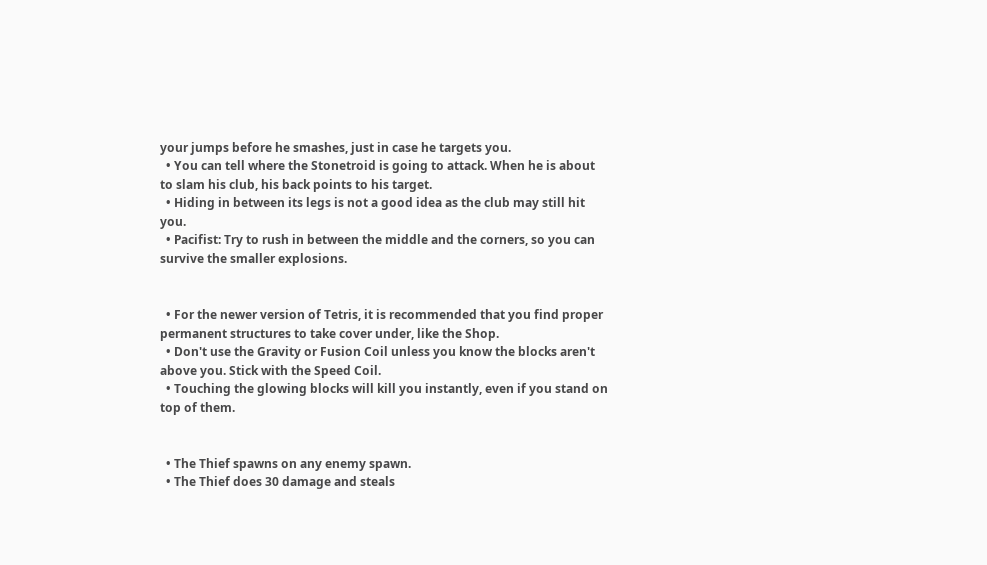your jumps before he smashes, just in case he targets you.
  • You can tell where the Stonetroid is going to attack. When he is about to slam his club, his back points to his target.
  • Hiding in between its legs is not a good idea as the club may still hit you.
  • Pacifist: Try to rush in between the middle and the corners, so you can survive the smaller explosions.


  • For the newer version of Tetris, it is recommended that you find proper permanent structures to take cover under, like the Shop.
  • Don't use the Gravity or Fusion Coil unless you know the blocks aren't above you. Stick with the Speed Coil.
  • Touching the glowing blocks will kill you instantly, even if you stand on top of them.


  • The Thief spawns on any enemy spawn.
  • The Thief does 30 damage and steals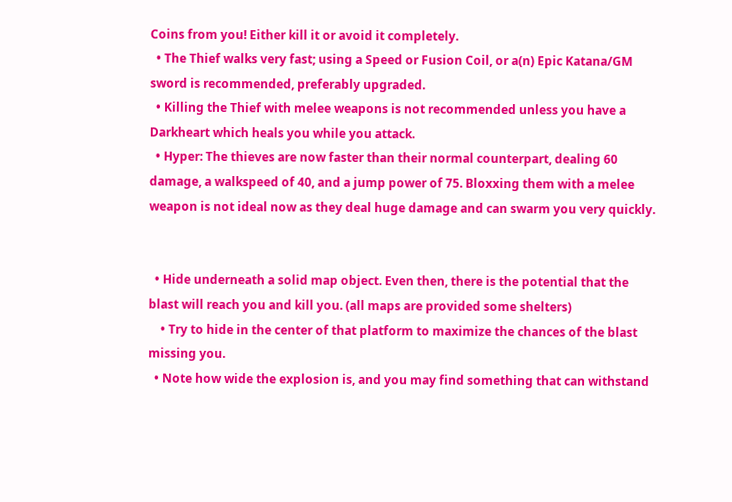Coins from you! Either kill it or avoid it completely.
  • The Thief walks very fast; using a Speed or Fusion Coil, or a(n) Epic Katana/GM sword is recommended, preferably upgraded.
  • Killing the Thief with melee weapons is not recommended unless you have a Darkheart which heals you while you attack.
  • Hyper: The thieves are now faster than their normal counterpart, dealing 60 damage, a walkspeed of 40, and a jump power of 75. Bloxxing them with a melee weapon is not ideal now as they deal huge damage and can swarm you very quickly.


  • Hide underneath a solid map object. Even then, there is the potential that the blast will reach you and kill you. (all maps are provided some shelters)
    • Try to hide in the center of that platform to maximize the chances of the blast missing you.
  • Note how wide the explosion is, and you may find something that can withstand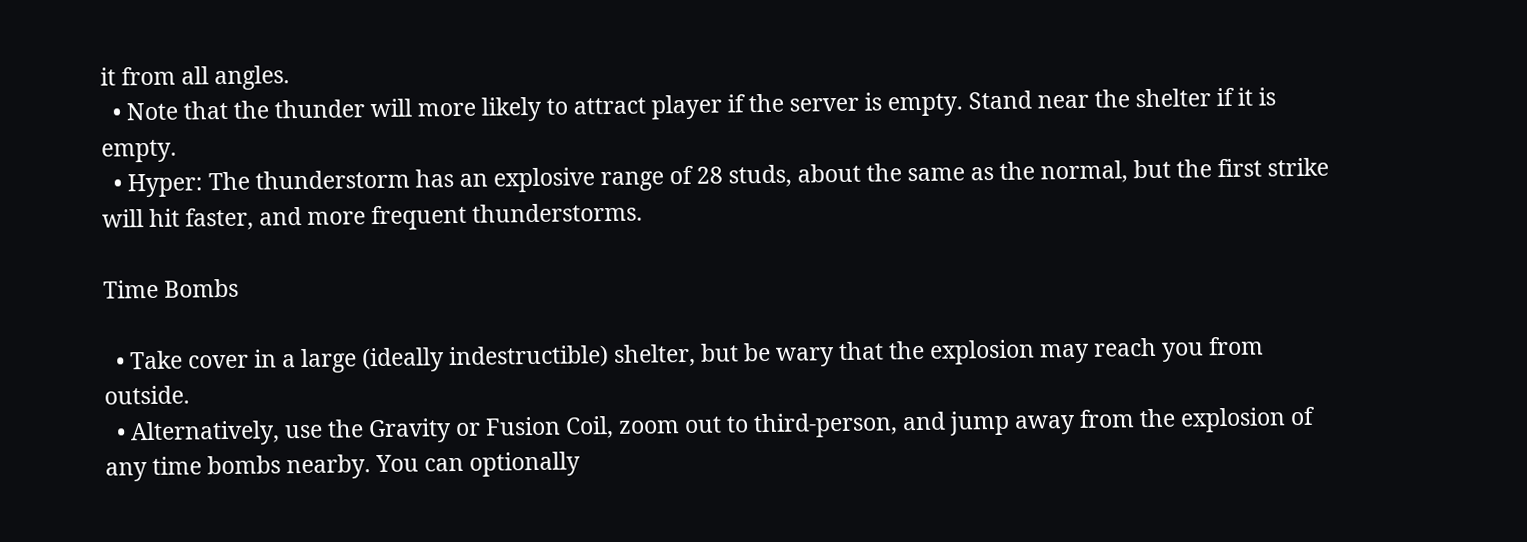it from all angles.
  • Note that the thunder will more likely to attract player if the server is empty. Stand near the shelter if it is empty.
  • Hyper: The thunderstorm has an explosive range of 28 studs, about the same as the normal, but the first strike will hit faster, and more frequent thunderstorms.

Time Bombs

  • Take cover in a large (ideally indestructible) shelter, but be wary that the explosion may reach you from outside.
  • Alternatively, use the Gravity or Fusion Coil, zoom out to third-person, and jump away from the explosion of any time bombs nearby. You can optionally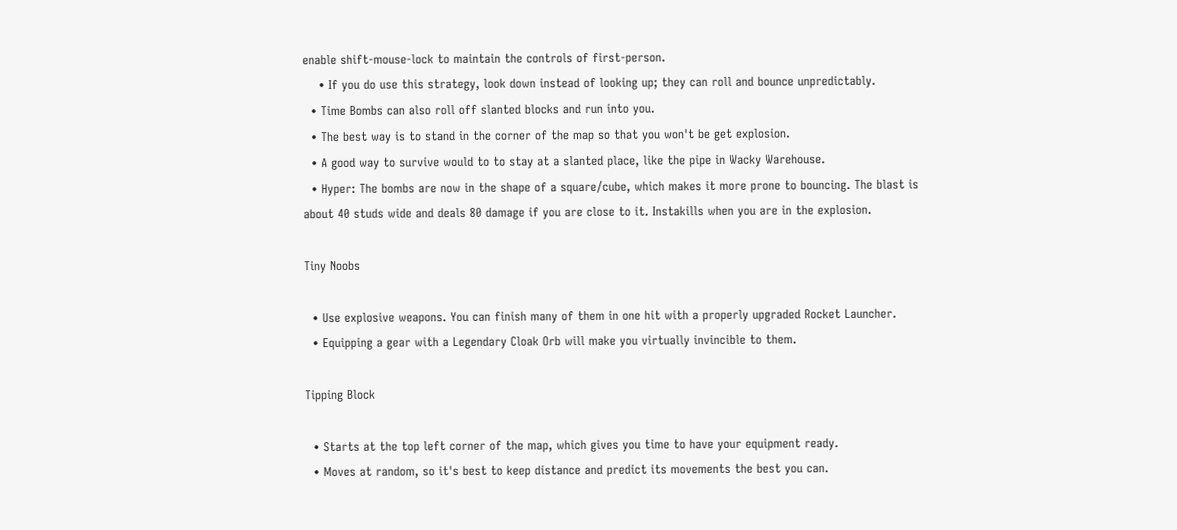enable shift-mouse-lock to maintain the controls of first-person.
    • If you do use this strategy, look down instead of looking up; they can roll and bounce unpredictably.
  • Time Bombs can also roll off slanted blocks and run into you.
  • The best way is to stand in the corner of the map so that you won't be get explosion.
  • A good way to survive would to to stay at a slanted place, like the pipe in Wacky Warehouse.
  • Hyper: The bombs are now in the shape of a square/cube, which makes it more prone to bouncing. The blast is about 40 studs wide and deals 80 damage if you are close to it. Instakills when you are in the explosion.

Tiny Noobs

  • Use explosive weapons. You can finish many of them in one hit with a properly upgraded Rocket Launcher.
  • Equipping a gear with a Legendary Cloak Orb will make you virtually invincible to them.

Tipping Block

  • Starts at the top left corner of the map, which gives you time to have your equipment ready.
  • Moves at random, so it's best to keep distance and predict its movements the best you can.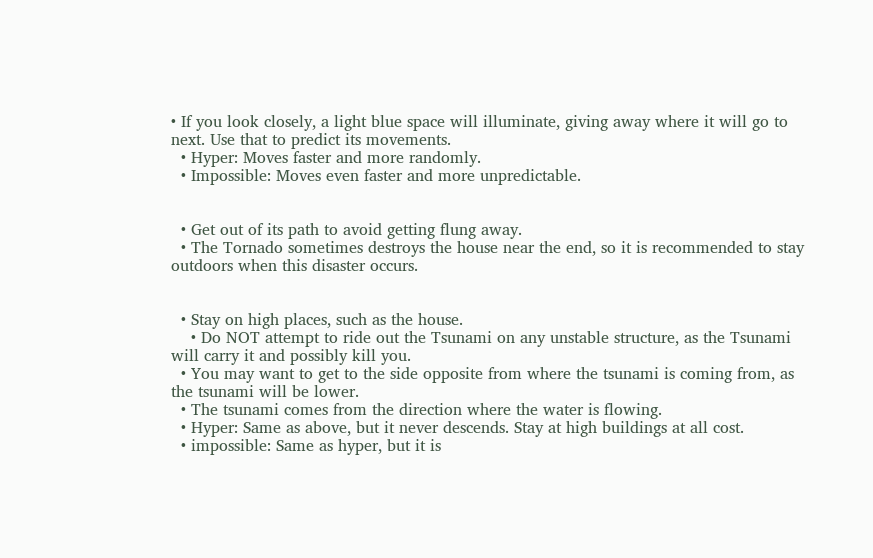• If you look closely, a light blue space will illuminate, giving away where it will go to next. Use that to predict its movements.
  • Hyper: Moves faster and more randomly.
  • Impossible: Moves even faster and more unpredictable.


  • Get out of its path to avoid getting flung away.
  • The Tornado sometimes destroys the house near the end, so it is recommended to stay outdoors when this disaster occurs.


  • Stay on high places, such as the house.
    • Do NOT attempt to ride out the Tsunami on any unstable structure, as the Tsunami will carry it and possibly kill you.
  • You may want to get to the side opposite from where the tsunami is coming from, as the tsunami will be lower.
  • The tsunami comes from the direction where the water is flowing.
  • Hyper: Same as above, but it never descends. Stay at high buildings at all cost.
  • impossible: Same as hyper, but it is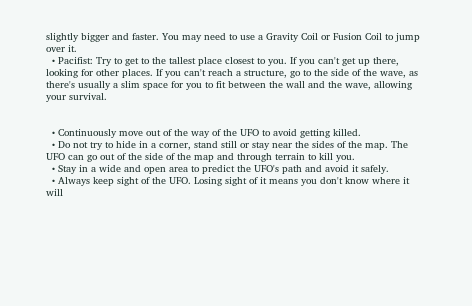slightly bigger and faster. You may need to use a Gravity Coil or Fusion Coil to jump over it.
  • Pacifist: Try to get to the tallest place closest to you. If you can't get up there, looking for other places. If you can't reach a structure, go to the side of the wave, as there's usually a slim space for you to fit between the wall and the wave, allowing your survival.


  • Continuously move out of the way of the UFO to avoid getting killed.
  • Do not try to hide in a corner, stand still or stay near the sides of the map. The UFO can go out of the side of the map and through terrain to kill you.
  • Stay in a wide and open area to predict the UFO's path and avoid it safely.
  • Always keep sight of the UFO. Losing sight of it means you don't know where it will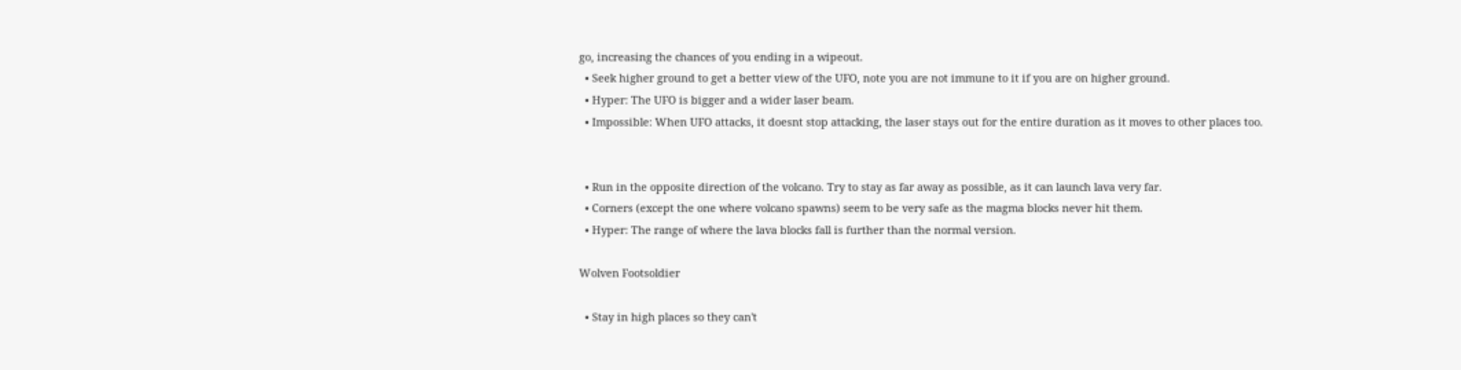go, increasing the chances of you ending in a wipeout.
  • Seek higher ground to get a better view of the UFO, note you are not immune to it if you are on higher ground.
  • Hyper: The UFO is bigger and a wider laser beam.
  • Impossible: When UFO attacks, it doesnt stop attacking, the laser stays out for the entire duration as it moves to other places too.


  • Run in the opposite direction of the volcano. Try to stay as far away as possible, as it can launch lava very far.
  • Corners (except the one where volcano spawns) seem to be very safe as the magma blocks never hit them.
  • Hyper: The range of where the lava blocks fall is further than the normal version.

Wolven Footsoldier

  • Stay in high places so they can't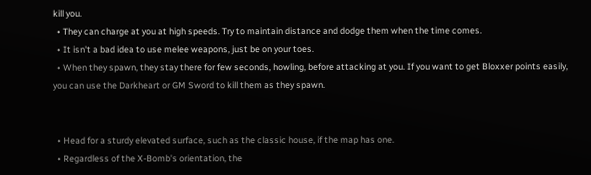kill you.
  • They can charge at you at high speeds. Try to maintain distance and dodge them when the time comes.
  • It isn't a bad idea to use melee weapons, just be on your toes.
  • When they spawn, they stay there for few seconds, howling, before attacking at you. If you want to get Bloxxer points easily, you can use the Darkheart or GM Sword to kill them as they spawn.


  • Head for a sturdy elevated surface, such as the classic house, if the map has one.
  • Regardless of the X-Bomb's orientation, the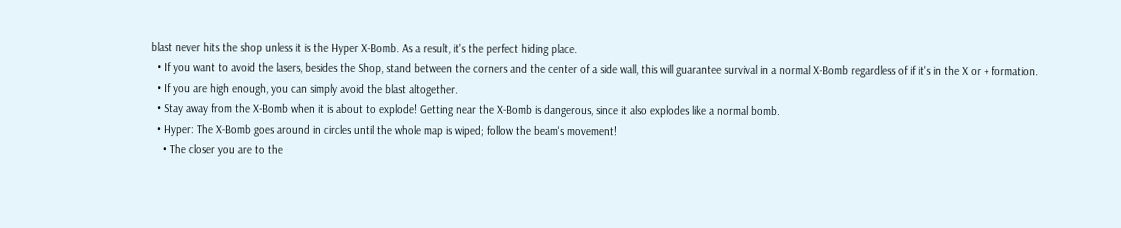blast never hits the shop unless it is the Hyper X-Bomb. As a result, it's the perfect hiding place.
  • If you want to avoid the lasers, besides the Shop, stand between the corners and the center of a side wall, this will guarantee survival in a normal X-Bomb regardless of if it's in the X or + formation.
  • If you are high enough, you can simply avoid the blast altogether.
  • Stay away from the X-Bomb when it is about to explode! Getting near the X-Bomb is dangerous, since it also explodes like a normal bomb.
  • Hyper: The X-Bomb goes around in circles until the whole map is wiped; follow the beam's movement!
    • The closer you are to the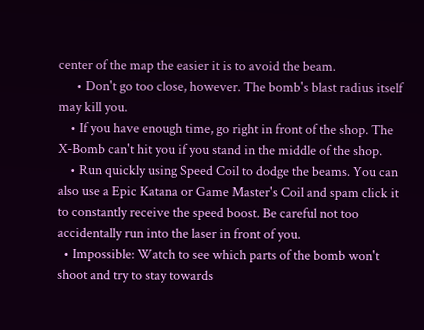center of the map the easier it is to avoid the beam.
      • Don't go too close, however. The bomb's blast radius itself may kill you.
    • If you have enough time, go right in front of the shop. The X-Bomb can't hit you if you stand in the middle of the shop.
    • Run quickly using Speed Coil to dodge the beams. You can also use a Epic Katana or Game Master's Coil and spam click it to constantly receive the speed boost. Be careful not too accidentally run into the laser in front of you.
  • Impossible: Watch to see which parts of the bomb won't shoot and try to stay towards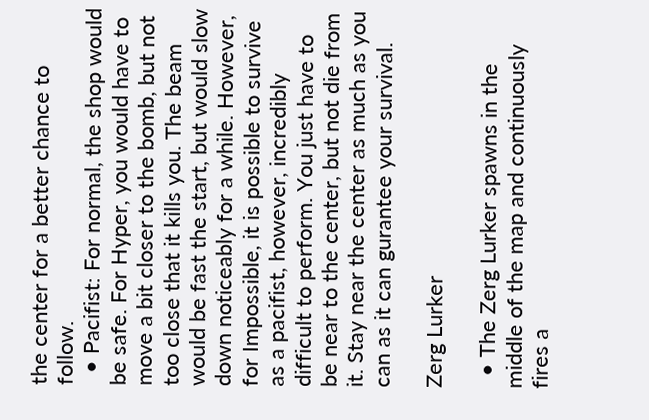the center for a better chance to follow.
  • Pacifist: For normal, the shop would be safe. For Hyper, you would have to move a bit closer to the bomb, but not too close that it kills you. The beam would be fast the start, but would slow down noticeably for a while. However, for Impossible, it is possible to survive as a pacifist, however, incredibly difficult to perform. You just have to be near to the center, but not die from it. Stay near the center as much as you can as it can gurantee your survival.

Zerg Lurker

  • The Zerg Lurker spawns in the middle of the map and continuously fires a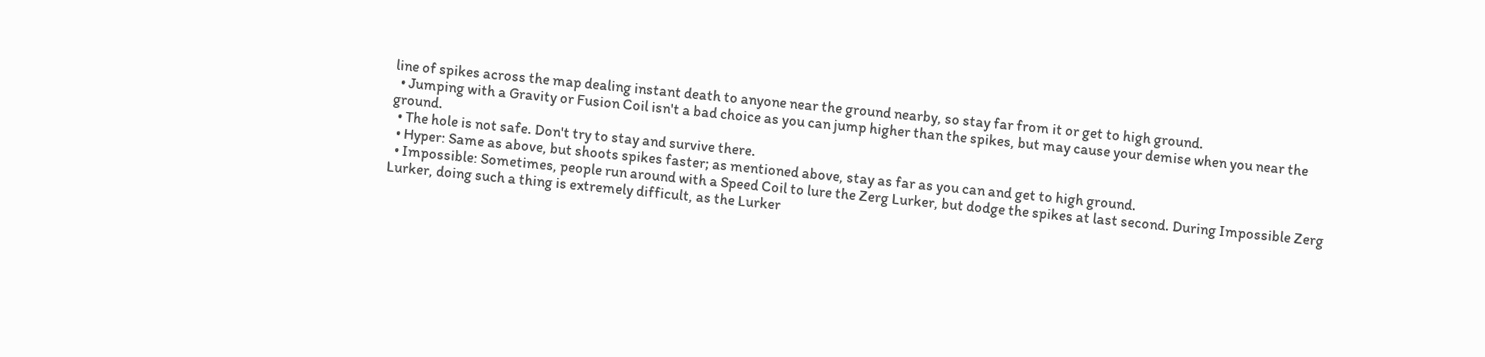line of spikes across the map dealing instant death to anyone near the ground nearby, so stay far from it or get to high ground.
  • Jumping with a Gravity or Fusion Coil isn't a bad choice as you can jump higher than the spikes, but may cause your demise when you near the ground.
  • The hole is not safe. Don't try to stay and survive there.
  • Hyper: Same as above, but shoots spikes faster; as mentioned above, stay as far as you can and get to high ground.
  • Impossible: Sometimes, people run around with a Speed Coil to lure the Zerg Lurker, but dodge the spikes at last second. During Impossible Zerg Lurker, doing such a thing is extremely difficult, as the Lurker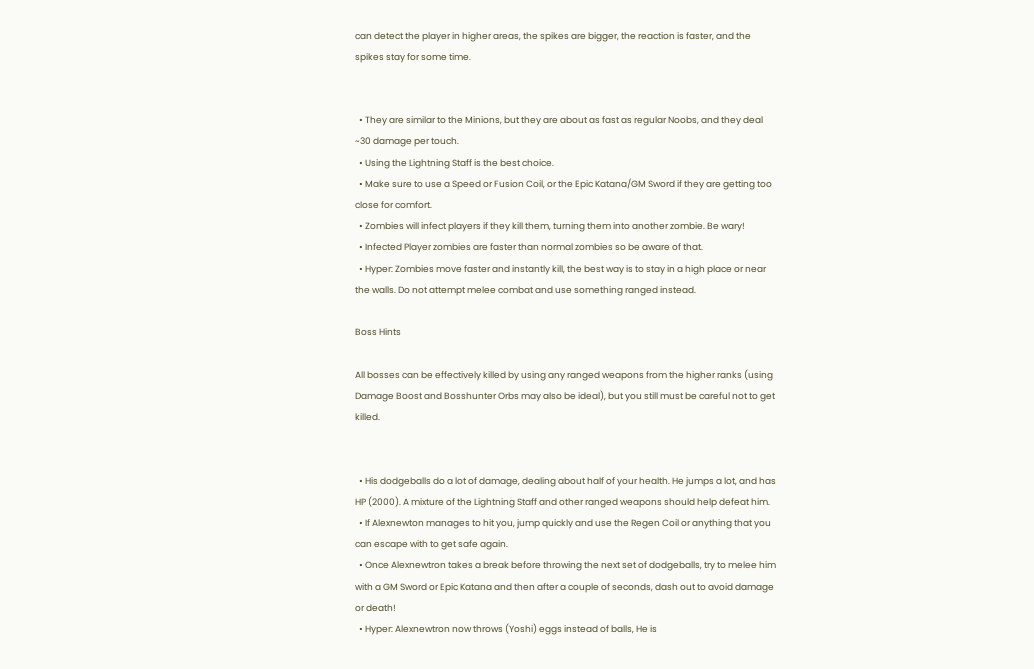can detect the player in higher areas, the spikes are bigger, the reaction is faster, and the spikes stay for some time.


  • They are similar to the Minions, but they are about as fast as regular Noobs, and they deal ~30 damage per touch.
  • Using the Lightning Staff is the best choice.
  • Make sure to use a Speed or Fusion Coil, or the Epic Katana/GM Sword if they are getting too close for comfort.
  • Zombies will infect players if they kill them, turning them into another zombie. Be wary!
  • Infected Player zombies are faster than normal zombies so be aware of that.
  • Hyper: Zombies move faster and instantly kill, the best way is to stay in a high place or near the walls. Do not attempt melee combat and use something ranged instead.

Boss Hints

All bosses can be effectively killed by using any ranged weapons from the higher ranks (using Damage Boost and Bosshunter Orbs may also be ideal), but you still must be careful not to get killed.


  • His dodgeballs do a lot of damage, dealing about half of your health. He jumps a lot, and has HP (2000). A mixture of the Lightning Staff and other ranged weapons should help defeat him.
  • If Alexnewton manages to hit you, jump quickly and use the Regen Coil or anything that you can escape with to get safe again.
  • Once Alexnewtron takes a break before throwing the next set of dodgeballs, try to melee him with a GM Sword or Epic Katana and then after a couple of seconds, dash out to avoid damage or death!
  • Hyper: Alexnewtron now throws (Yoshi) eggs instead of balls, He is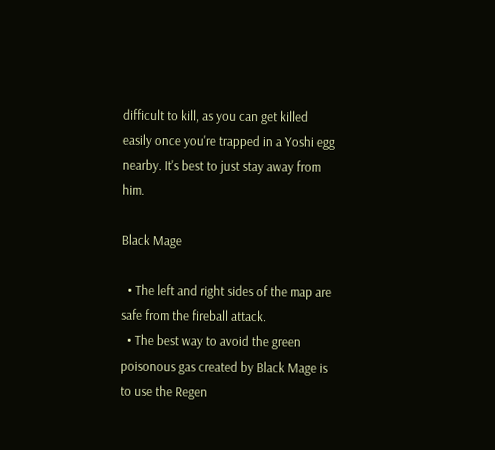difficult to kill, as you can get killed easily once you're trapped in a Yoshi egg nearby. It's best to just stay away from him.

Black Mage

  • The left and right sides of the map are safe from the fireball attack.
  • The best way to avoid the green poisonous gas created by Black Mage is to use the Regen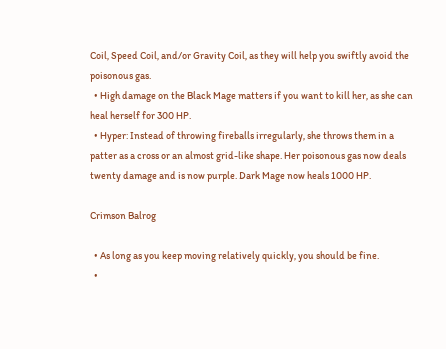Coil, Speed Coil, and/or Gravity Coil, as they will help you swiftly avoid the poisonous gas.
  • High damage on the Black Mage matters if you want to kill her, as she can heal herself for 300 HP.
  • Hyper: Instead of throwing fireballs irregularly, she throws them in a patter as a cross or an almost grid-like shape. Her poisonous gas now deals twenty damage and is now purple. Dark Mage now heals 1000 HP.

Crimson Balrog

  • As long as you keep moving relatively quickly, you should be fine.
  •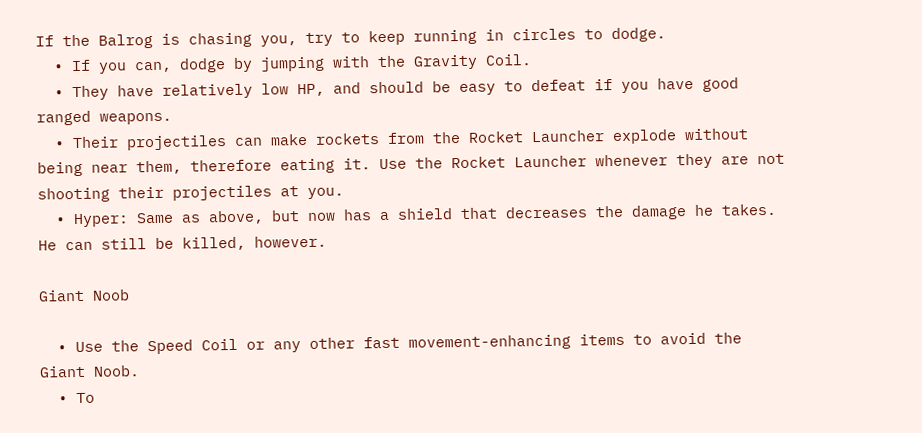If the Balrog is chasing you, try to keep running in circles to dodge.
  • If you can, dodge by jumping with the Gravity Coil.
  • They have relatively low HP, and should be easy to defeat if you have good ranged weapons.
  • Their projectiles can make rockets from the Rocket Launcher explode without being near them, therefore eating it. Use the Rocket Launcher whenever they are not shooting their projectiles at you.
  • Hyper: Same as above, but now has a shield that decreases the damage he takes. He can still be killed, however.

Giant Noob

  • Use the Speed Coil or any other fast movement-enhancing items to avoid the Giant Noob.
  • To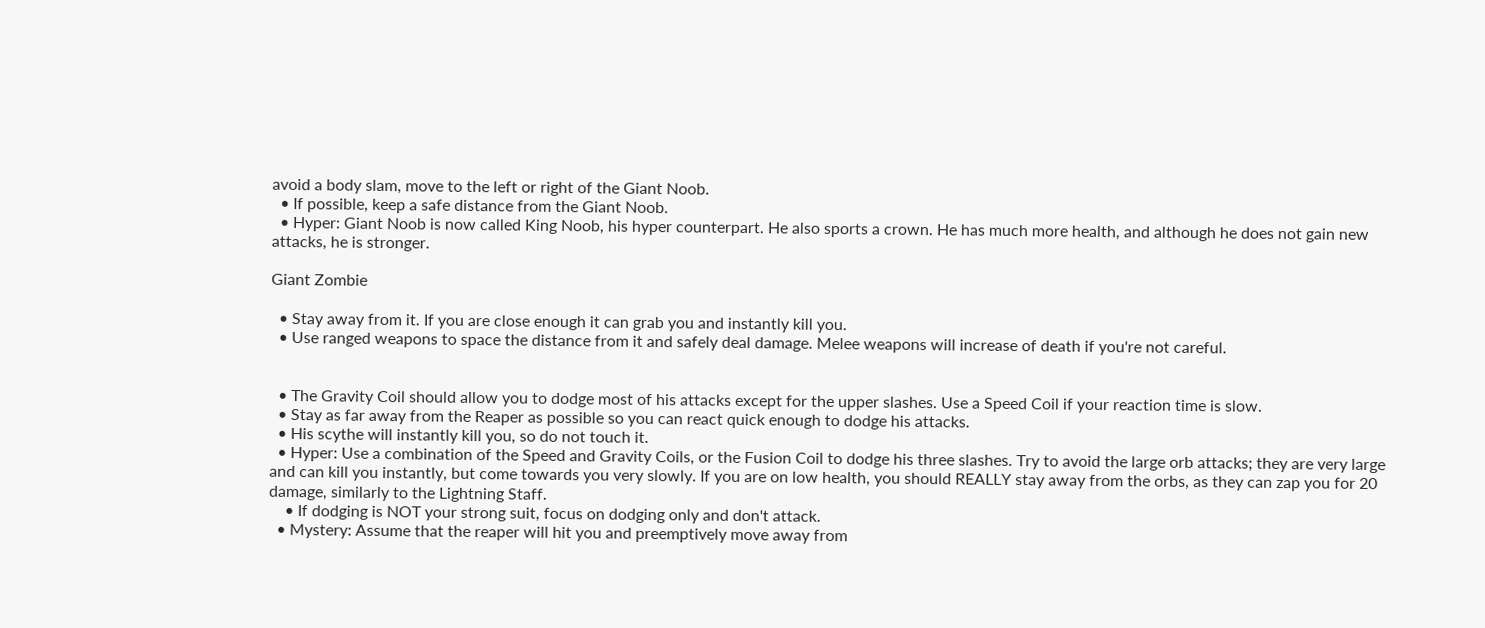avoid a body slam, move to the left or right of the Giant Noob.
  • If possible, keep a safe distance from the Giant Noob.
  • Hyper: Giant Noob is now called King Noob, his hyper counterpart. He also sports a crown. He has much more health, and although he does not gain new attacks, he is stronger.

Giant Zombie

  • Stay away from it. If you are close enough it can grab you and instantly kill you.
  • Use ranged weapons to space the distance from it and safely deal damage. Melee weapons will increase of death if you're not careful.


  • The Gravity Coil should allow you to dodge most of his attacks except for the upper slashes. Use a Speed Coil if your reaction time is slow.
  • Stay as far away from the Reaper as possible so you can react quick enough to dodge his attacks.
  • His scythe will instantly kill you, so do not touch it.
  • Hyper: Use a combination of the Speed and Gravity Coils, or the Fusion Coil to dodge his three slashes. Try to avoid the large orb attacks; they are very large and can kill you instantly, but come towards you very slowly. If you are on low health, you should REALLY stay away from the orbs, as they can zap you for 20 damage, similarly to the Lightning Staff.
    • If dodging is NOT your strong suit, focus on dodging only and don't attack.
  • Mystery: Assume that the reaper will hit you and preemptively move away from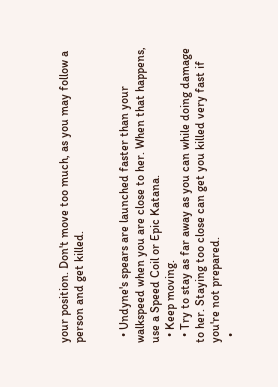your position. Don't move too much, as you may follow a person and get killed.


  • Undyne's spears are launched faster than your walkspeed when you are close to her. When that happens, use a Speed Coil or Epic Katana.
  • Keep moving.
  • Try to stay as far away as you can while doing damage to her. Staying too close can get you killed very fast if you're not prepared.
  •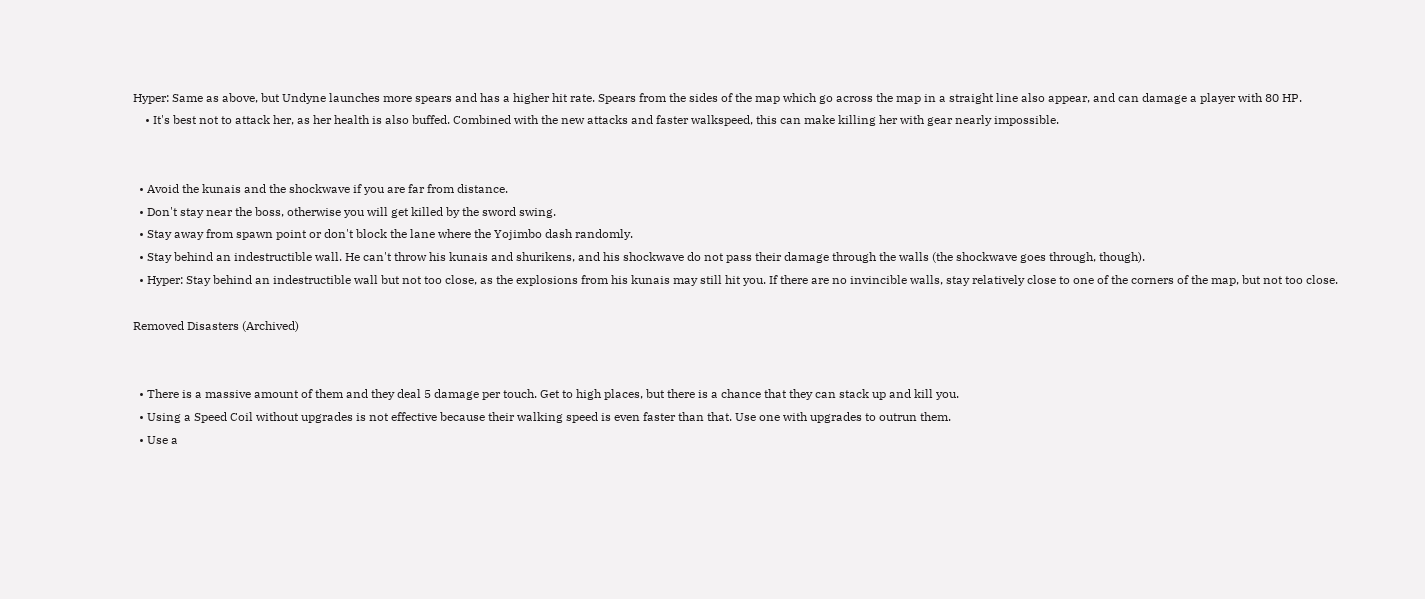Hyper: Same as above, but Undyne launches more spears and has a higher hit rate. Spears from the sides of the map which go across the map in a straight line also appear, and can damage a player with 80 HP.
    • It's best not to attack her, as her health is also buffed. Combined with the new attacks and faster walkspeed, this can make killing her with gear nearly impossible.


  • Avoid the kunais and the shockwave if you are far from distance.
  • Don't stay near the boss, otherwise you will get killed by the sword swing.
  • Stay away from spawn point or don't block the lane where the Yojimbo dash randomly.
  • Stay behind an indestructible wall. He can't throw his kunais and shurikens, and his shockwave do not pass their damage through the walls (the shockwave goes through, though).
  • Hyper: Stay behind an indestructible wall but not too close, as the explosions from his kunais may still hit you. If there are no invincible walls, stay relatively close to one of the corners of the map, but not too close.

Removed Disasters (Archived)


  • There is a massive amount of them and they deal 5 damage per touch. Get to high places, but there is a chance that they can stack up and kill you.
  • Using a Speed Coil without upgrades is not effective because their walking speed is even faster than that. Use one with upgrades to outrun them.
  • Use a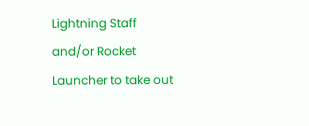Lightning Staff and/or Rocket Launcher to take out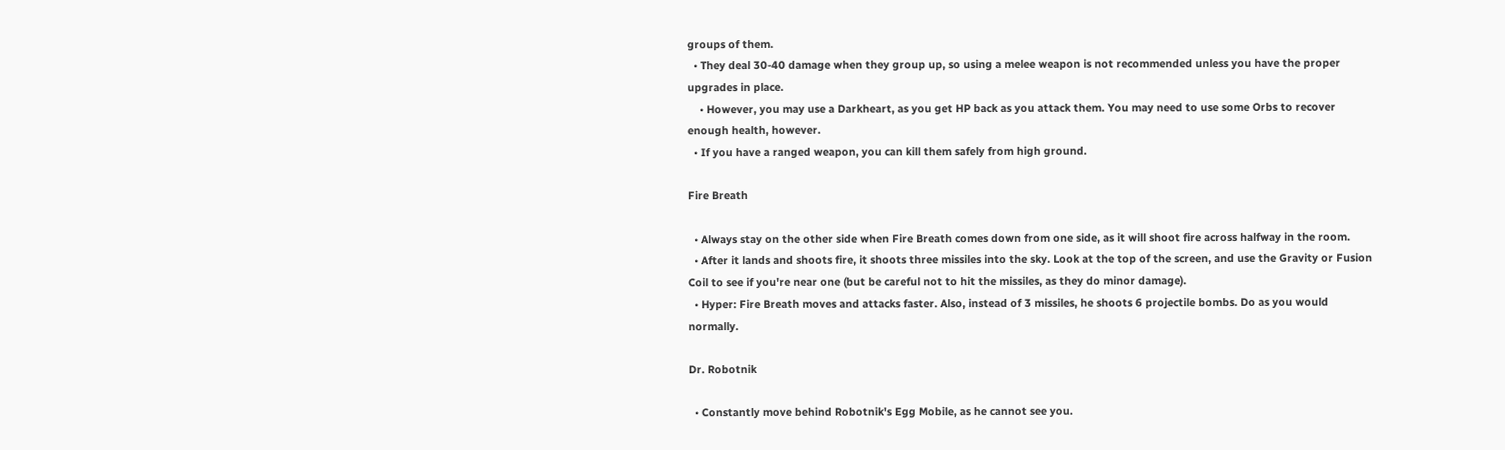groups of them.
  • They deal 30-40 damage when they group up, so using a melee weapon is not recommended unless you have the proper upgrades in place.
    • However, you may use a Darkheart, as you get HP back as you attack them. You may need to use some Orbs to recover enough health, however.
  • If you have a ranged weapon, you can kill them safely from high ground.

Fire Breath

  • Always stay on the other side when Fire Breath comes down from one side, as it will shoot fire across halfway in the room.
  • After it lands and shoots fire, it shoots three missiles into the sky. Look at the top of the screen, and use the Gravity or Fusion Coil to see if you're near one (but be careful not to hit the missiles, as they do minor damage).
  • Hyper: Fire Breath moves and attacks faster. Also, instead of 3 missiles, he shoots 6 projectile bombs. Do as you would normally.

Dr. Robotnik

  • Constantly move behind Robotnik's Egg Mobile, as he cannot see you.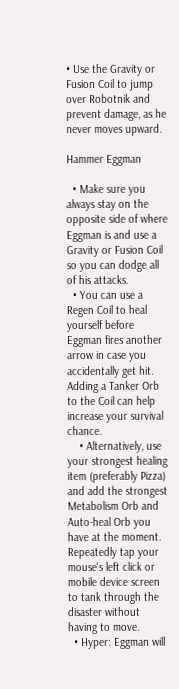• Use the Gravity or Fusion Coil to jump over Robotnik and prevent damage, as he never moves upward.

Hammer Eggman

  • Make sure you always stay on the opposite side of where Eggman is and use a Gravity or Fusion Coil so you can dodge all of his attacks.
  • You can use a Regen Coil to heal yourself before Eggman fires another arrow in case you accidentally get hit. Adding a Tanker Orb to the Coil can help increase your survival chance.
    • Alternatively, use your strongest healing item (preferably Pizza) and add the strongest Metabolism Orb and Auto-heal Orb you have at the moment. Repeatedly tap your mouse's left click or mobile device screen to tank through the disaster without having to move.
  • Hyper: Eggman will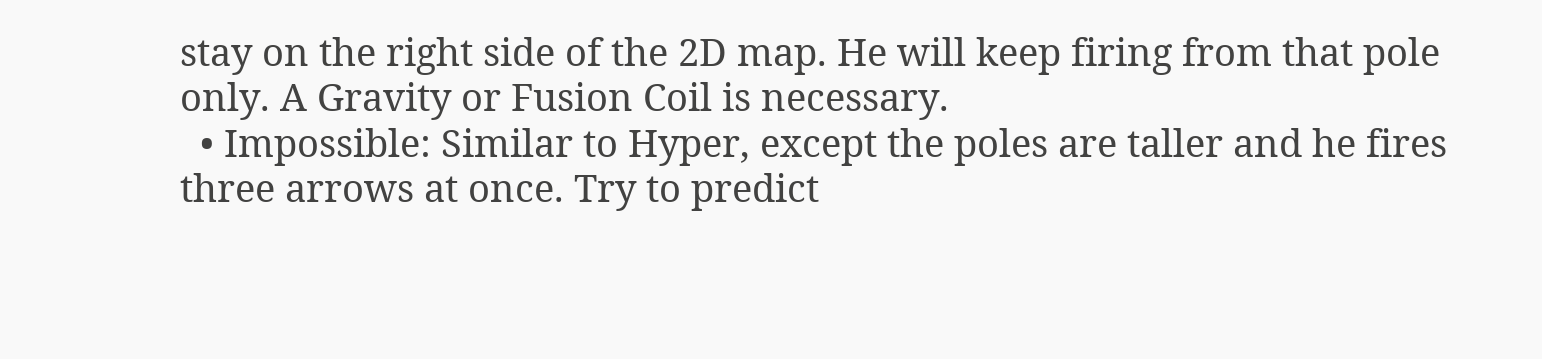stay on the right side of the 2D map. He will keep firing from that pole only. A Gravity or Fusion Coil is necessary.
  • Impossible: Similar to Hyper, except the poles are taller and he fires three arrows at once. Try to predict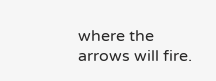where the arrows will fire.